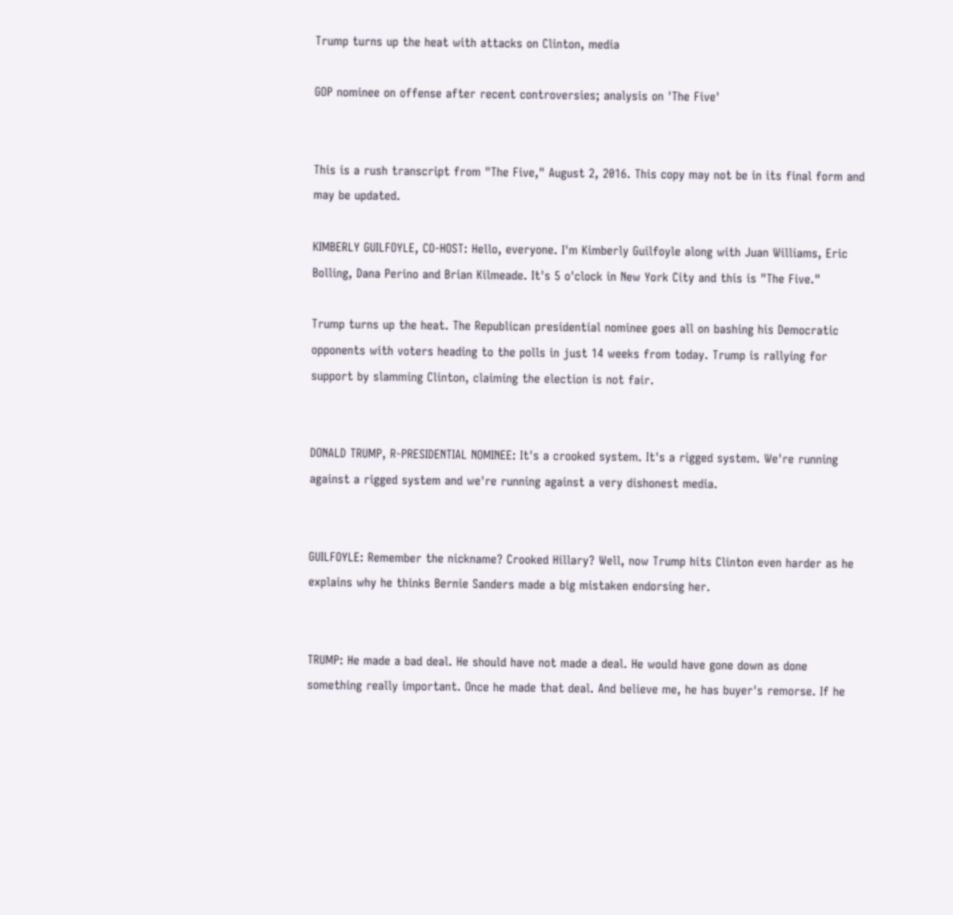Trump turns up the heat with attacks on Clinton, media

GOP nominee on offense after recent controversies; analysis on 'The Five'


This is a rush transcript from "The Five," August 2, 2016. This copy may not be in its final form and may be updated.

KIMBERLY GUILFOYLE, CO-HOST: Hello, everyone. I'm Kimberly Guilfoyle along with Juan Williams, Eric Bolling, Dana Perino and Brian Kilmeade. It's 5 o'clock in New York City and this is "The Five."

Trump turns up the heat. The Republican presidential nominee goes all on bashing his Democratic opponents with voters heading to the polls in just 14 weeks from today. Trump is rallying for support by slamming Clinton, claiming the election is not fair.


DONALD TRUMP, R-PRESIDENTIAL NOMINEE: It's a crooked system. It's a rigged system. We're running against a rigged system and we're running against a very dishonest media.


GUILFOYLE: Remember the nickname? Crooked Hillary? Well, now Trump hits Clinton even harder as he explains why he thinks Bernie Sanders made a big mistaken endorsing her.


TRUMP: He made a bad deal. He should have not made a deal. He would have gone down as done something really important. Once he made that deal. And believe me, he has buyer's remorse. If he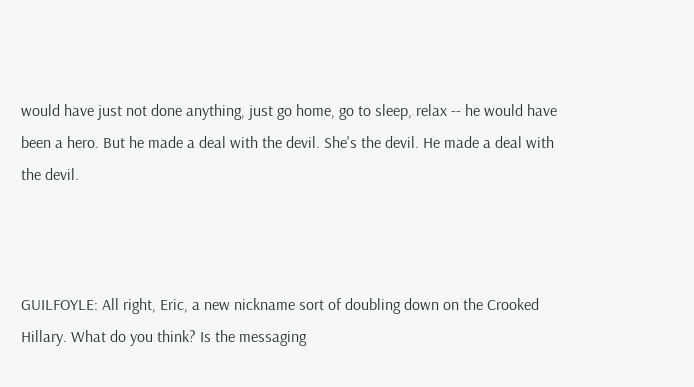would have just not done anything, just go home, go to sleep, relax -- he would have been a hero. But he made a deal with the devil. She's the devil. He made a deal with the devil.



GUILFOYLE: All right, Eric, a new nickname sort of doubling down on the Crooked Hillary. What do you think? Is the messaging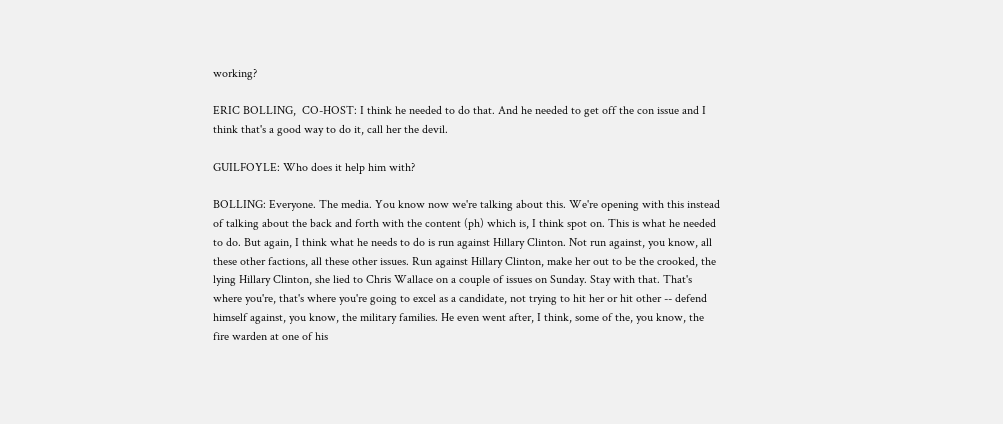working?

ERIC BOLLING,  CO-HOST: I think he needed to do that. And he needed to get off the con issue and I think that's a good way to do it, call her the devil.

GUILFOYLE: Who does it help him with?

BOLLING: Everyone. The media. You know now we're talking about this. We're opening with this instead of talking about the back and forth with the content (ph) which is, I think spot on. This is what he needed to do. But again, I think what he needs to do is run against Hillary Clinton. Not run against, you know, all these other factions, all these other issues. Run against Hillary Clinton, make her out to be the crooked, the lying Hillary Clinton, she lied to Chris Wallace on a couple of issues on Sunday. Stay with that. That's where you're, that's where you're going to excel as a candidate, not trying to hit her or hit other -- defend himself against, you know, the military families. He even went after, I think, some of the, you know, the fire warden at one of his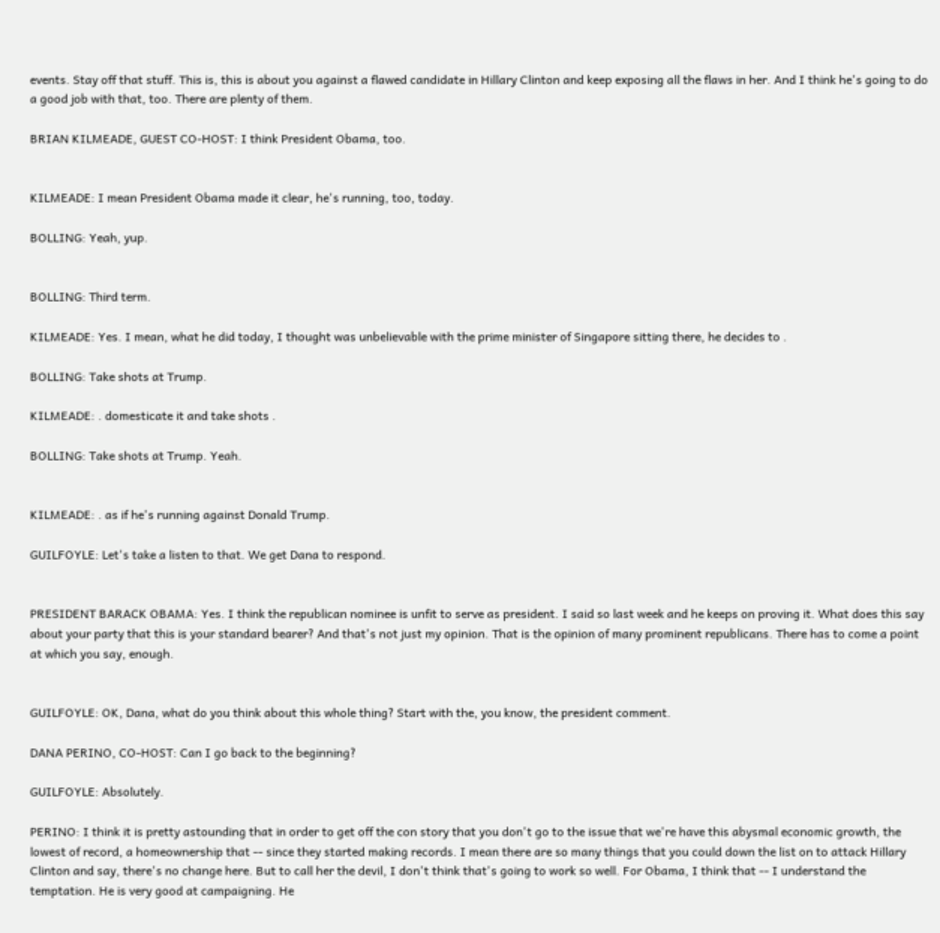events. Stay off that stuff. This is, this is about you against a flawed candidate in Hillary Clinton and keep exposing all the flaws in her. And I think he's going to do a good job with that, too. There are plenty of them.

BRIAN KILMEADE, GUEST CO-HOST: I think President Obama, too.


KILMEADE: I mean President Obama made it clear, he's running, too, today.

BOLLING: Yeah, yup.


BOLLING: Third term.

KILMEADE: Yes. I mean, what he did today, I thought was unbelievable with the prime minister of Singapore sitting there, he decides to .

BOLLING: Take shots at Trump.

KILMEADE: . domesticate it and take shots .

BOLLING: Take shots at Trump. Yeah.


KILMEADE: . as if he's running against Donald Trump.

GUILFOYLE: Let's take a listen to that. We get Dana to respond.


PRESIDENT BARACK OBAMA: Yes. I think the republican nominee is unfit to serve as president. I said so last week and he keeps on proving it. What does this say about your party that this is your standard bearer? And that's not just my opinion. That is the opinion of many prominent republicans. There has to come a point at which you say, enough.


GUILFOYLE: OK, Dana, what do you think about this whole thing? Start with the, you know, the president comment.

DANA PERINO, CO-HOST: Can I go back to the beginning?

GUILFOYLE: Absolutely.

PERINO: I think it is pretty astounding that in order to get off the con story that you don't go to the issue that we're have this abysmal economic growth, the lowest of record, a homeownership that -- since they started making records. I mean there are so many things that you could down the list on to attack Hillary Clinton and say, there's no change here. But to call her the devil, I don't think that's going to work so well. For Obama, I think that -- I understand the temptation. He is very good at campaigning. He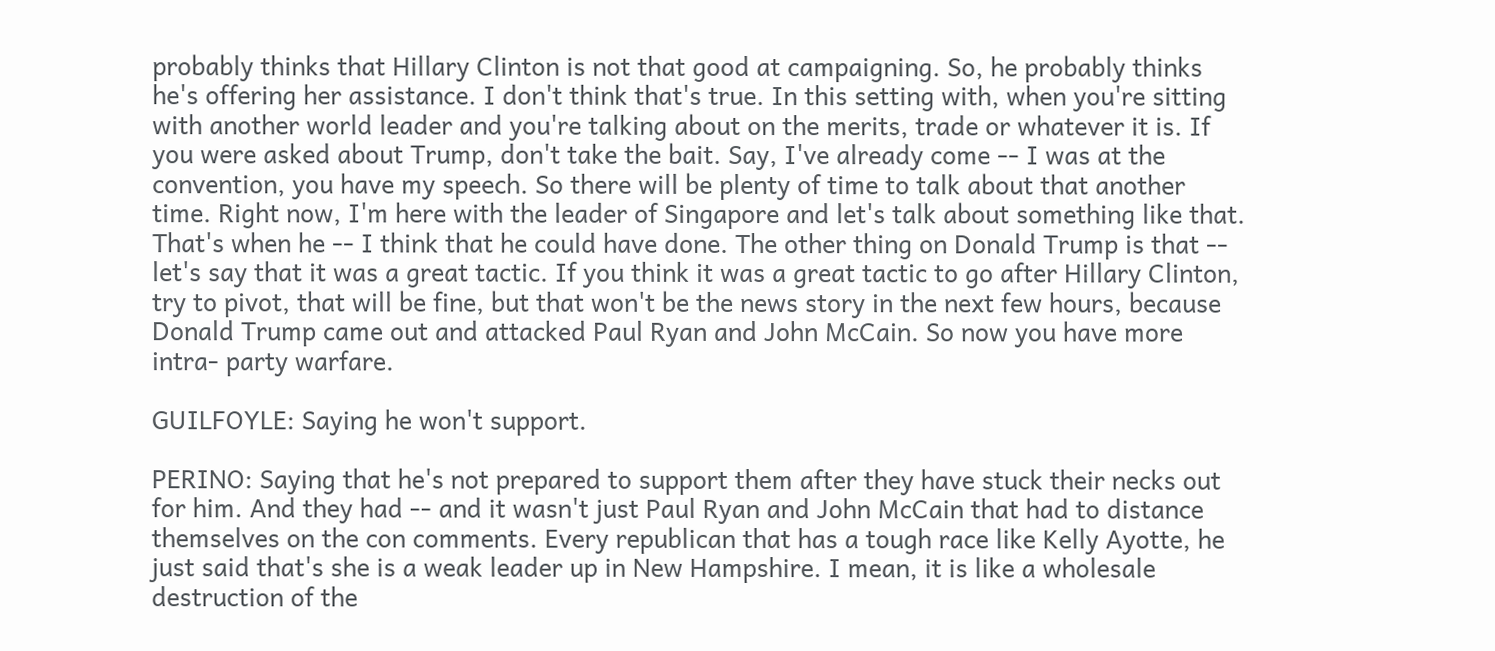probably thinks that Hillary Clinton is not that good at campaigning. So, he probably thinks he's offering her assistance. I don't think that's true. In this setting with, when you're sitting with another world leader and you're talking about on the merits, trade or whatever it is. If you were asked about Trump, don't take the bait. Say, I've already come -- I was at the convention, you have my speech. So there will be plenty of time to talk about that another time. Right now, I'm here with the leader of Singapore and let's talk about something like that. That's when he -- I think that he could have done. The other thing on Donald Trump is that -- let's say that it was a great tactic. If you think it was a great tactic to go after Hillary Clinton, try to pivot, that will be fine, but that won't be the news story in the next few hours, because Donald Trump came out and attacked Paul Ryan and John McCain. So now you have more intra- party warfare.

GUILFOYLE: Saying he won't support.

PERINO: Saying that he's not prepared to support them after they have stuck their necks out for him. And they had -- and it wasn't just Paul Ryan and John McCain that had to distance themselves on the con comments. Every republican that has a tough race like Kelly Ayotte, he just said that's she is a weak leader up in New Hampshire. I mean, it is like a wholesale destruction of the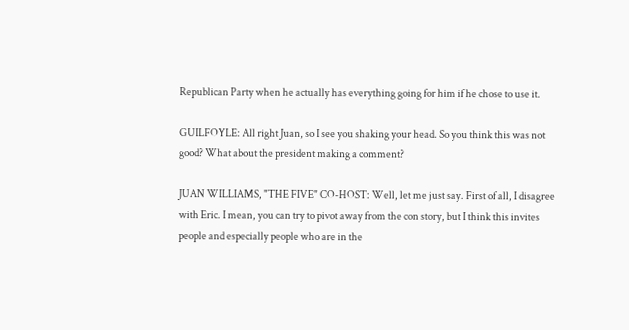Republican Party when he actually has everything going for him if he chose to use it.

GUILFOYLE: All right Juan, so I see you shaking your head. So you think this was not good? What about the president making a comment?

JUAN WILLIAMS, "THE FIVE" CO-HOST: Well, let me just say. First of all, I disagree with Eric. I mean, you can try to pivot away from the con story, but I think this invites people and especially people who are in the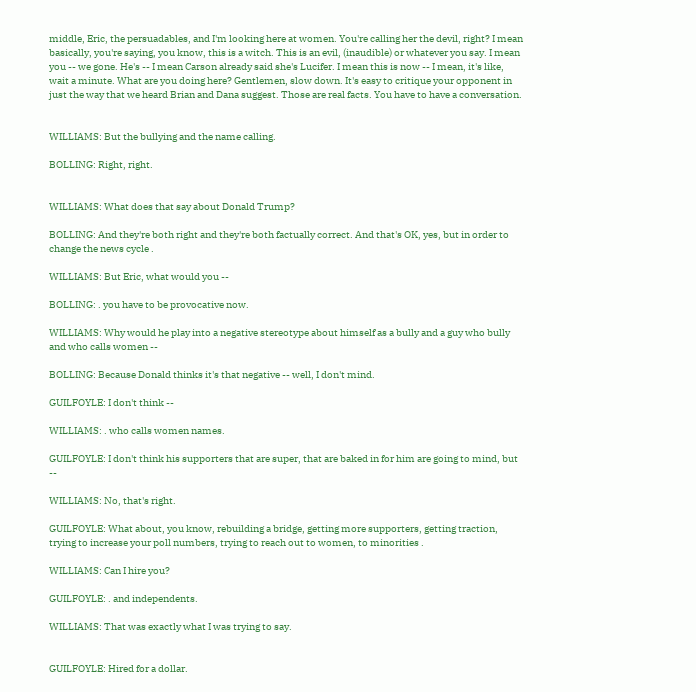middle, Eric, the persuadables, and I'm looking here at women. You're calling her the devil, right? I mean basically, you're saying, you know, this is a witch. This is an evil, (inaudible) or whatever you say. I mean you -- we gone. He's -- I mean Carson already said she's Lucifer. I mean this is now -- I mean, it's like, wait a minute. What are you doing here? Gentlemen, slow down. It's easy to critique your opponent in just the way that we heard Brian and Dana suggest. Those are real facts. You have to have a conversation.


WILLIAMS: But the bullying and the name calling.

BOLLING: Right, right.


WILLIAMS: What does that say about Donald Trump?

BOLLING: And they're both right and they're both factually correct. And that's OK, yes, but in order to change the news cycle .

WILLIAMS: But Eric, what would you --

BOLLING: . you have to be provocative now.

WILLIAMS: Why would he play into a negative stereotype about himself as a bully and a guy who bully and who calls women --

BOLLING: Because Donald thinks it's that negative -- well, I don't mind.

GUILFOYLE: I don't think --

WILLIAMS: . who calls women names.

GUILFOYLE: I don't think his supporters that are super, that are baked in for him are going to mind, but --

WILLIAMS: No, that's right.

GUILFOYLE: What about, you know, rebuilding a bridge, getting more supporters, getting traction, trying to increase your poll numbers, trying to reach out to women, to minorities .

WILLIAMS: Can I hire you?

GUILFOYLE: . and independents.

WILLIAMS: That was exactly what I was trying to say.


GUILFOYLE: Hired for a dollar.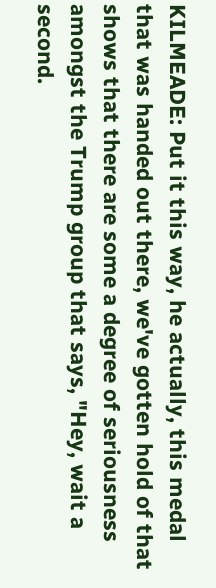KILMEADE: Put it this way, he actually, this medal that was handed out there, we've gotten hold of that shows that there are some a degree of seriousness amongst the Trump group that says, "Hey, wait a second.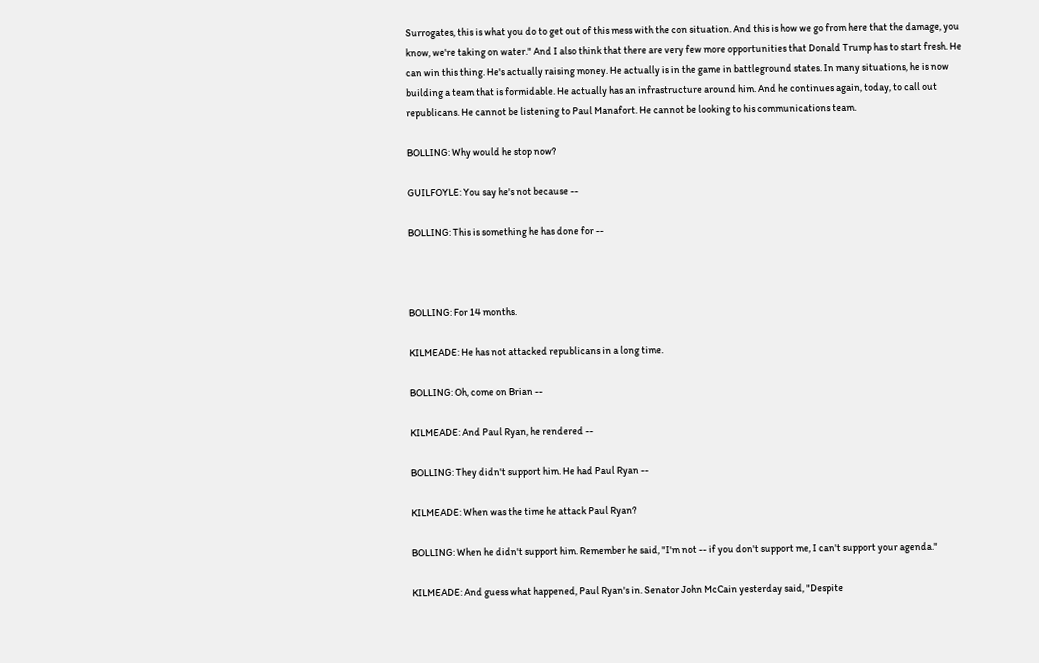Surrogates, this is what you do to get out of this mess with the con situation. And this is how we go from here that the damage, you know, we're taking on water." And I also think that there are very few more opportunities that Donald Trump has to start fresh. He can win this thing. He's actually raising money. He actually is in the game in battleground states. In many situations, he is now building a team that is formidable. He actually has an infrastructure around him. And he continues again, today, to call out republicans. He cannot be listening to Paul Manafort. He cannot be looking to his communications team.

BOLLING: Why would he stop now?

GUILFOYLE: You say he's not because --

BOLLING: This is something he has done for --



BOLLING: For 14 months.

KILMEADE: He has not attacked republicans in a long time.

BOLLING: Oh, come on Brian --

KILMEADE: And Paul Ryan, he rendered --

BOLLING: They didn't support him. He had Paul Ryan --

KILMEADE: When was the time he attack Paul Ryan?

BOLLING: When he didn't support him. Remember he said, "I'm not -- if you don't support me, I can't support your agenda."

KILMEADE: And guess what happened, Paul Ryan's in. Senator John McCain yesterday said, "Despite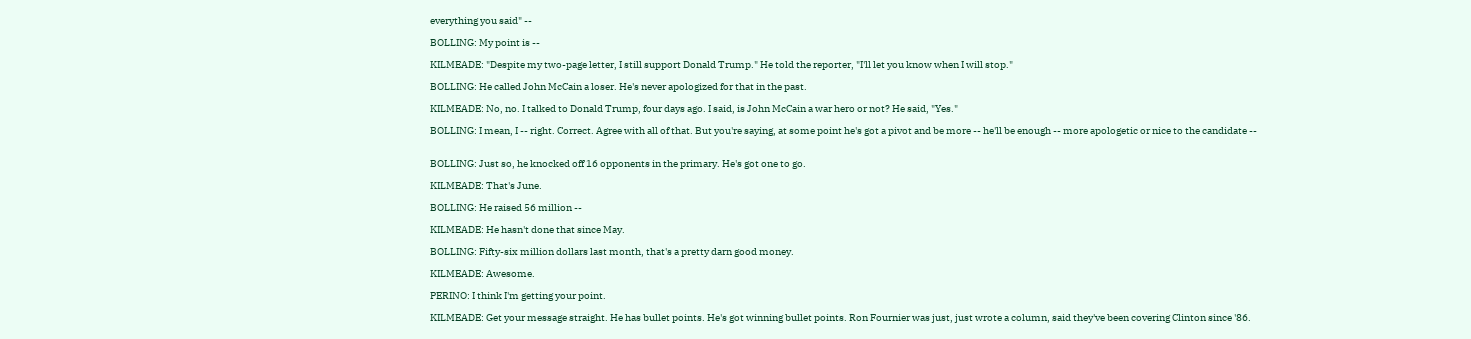everything you said" --

BOLLING: My point is --

KILMEADE: "Despite my two-page letter, I still support Donald Trump." He told the reporter, "I'll let you know when I will stop."

BOLLING: He called John McCain a loser. He's never apologized for that in the past.

KILMEADE: No, no. I talked to Donald Trump, four days ago. I said, is John McCain a war hero or not? He said, "Yes."

BOLLING: I mean, I -- right. Correct. Agree with all of that. But you're saying, at some point he's got a pivot and be more -- he'll be enough -- more apologetic or nice to the candidate --


BOLLING: Just so, he knocked off 16 opponents in the primary. He's got one to go.

KILMEADE: That's June.

BOLLING: He raised 56 million --

KILMEADE: He hasn't done that since May.

BOLLING: Fifty-six million dollars last month, that's a pretty darn good money.

KILMEADE: Awesome.

PERINO: I think I'm getting your point.

KILMEADE: Get your message straight. He has bullet points. He's got winning bullet points. Ron Fournier was just, just wrote a column, said they've been covering Clinton since '86.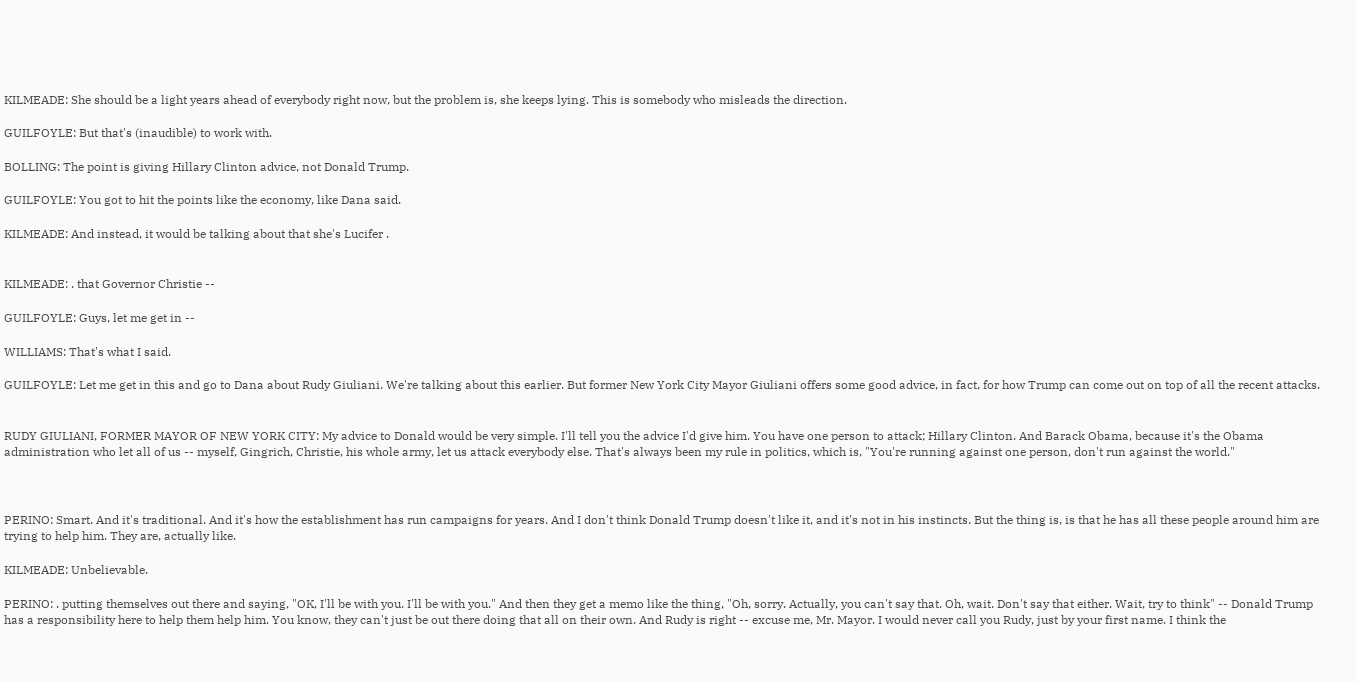KILMEADE: She should be a light years ahead of everybody right now, but the problem is, she keeps lying. This is somebody who misleads the direction.

GUILFOYLE: But that's (inaudible) to work with.

BOLLING: The point is giving Hillary Clinton advice, not Donald Trump.

GUILFOYLE: You got to hit the points like the economy, like Dana said.

KILMEADE: And instead, it would be talking about that she's Lucifer .


KILMEADE: . that Governor Christie --

GUILFOYLE: Guys, let me get in --

WILLIAMS: That's what I said.

GUILFOYLE: Let me get in this and go to Dana about Rudy Giuliani. We're talking about this earlier. But former New York City Mayor Giuliani offers some good advice, in fact, for how Trump can come out on top of all the recent attacks.


RUDY GIULIANI, FORMER MAYOR OF NEW YORK CITY: My advice to Donald would be very simple. I'll tell you the advice I'd give him. You have one person to attack; Hillary Clinton. And Barack Obama, because it's the Obama administration who let all of us -- myself, Gingrich, Christie, his whole army, let us attack everybody else. That's always been my rule in politics, which is, "You're running against one person, don't run against the world."



PERINO: Smart. And it's traditional. And it's how the establishment has run campaigns for years. And I don't think Donald Trump doesn't like it, and it's not in his instincts. But the thing is, is that he has all these people around him are trying to help him. They are, actually like.

KILMEADE: Unbelievable.

PERINO: . putting themselves out there and saying, "OK, I'll be with you. I'll be with you." And then they get a memo like the thing, "Oh, sorry. Actually, you can't say that. Oh, wait. Don't say that either. Wait, try to think" -- Donald Trump has a responsibility here to help them help him. You know, they can't just be out there doing that all on their own. And Rudy is right -- excuse me, Mr. Mayor. I would never call you Rudy, just by your first name. I think the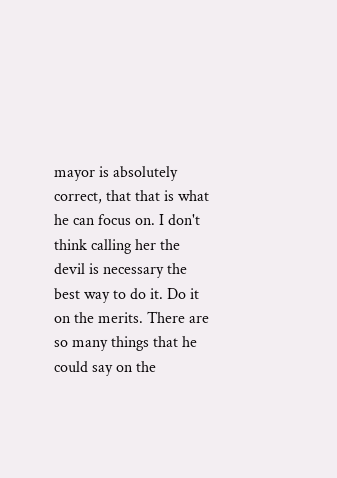mayor is absolutely correct, that that is what he can focus on. I don't think calling her the devil is necessary the best way to do it. Do it on the merits. There are so many things that he could say on the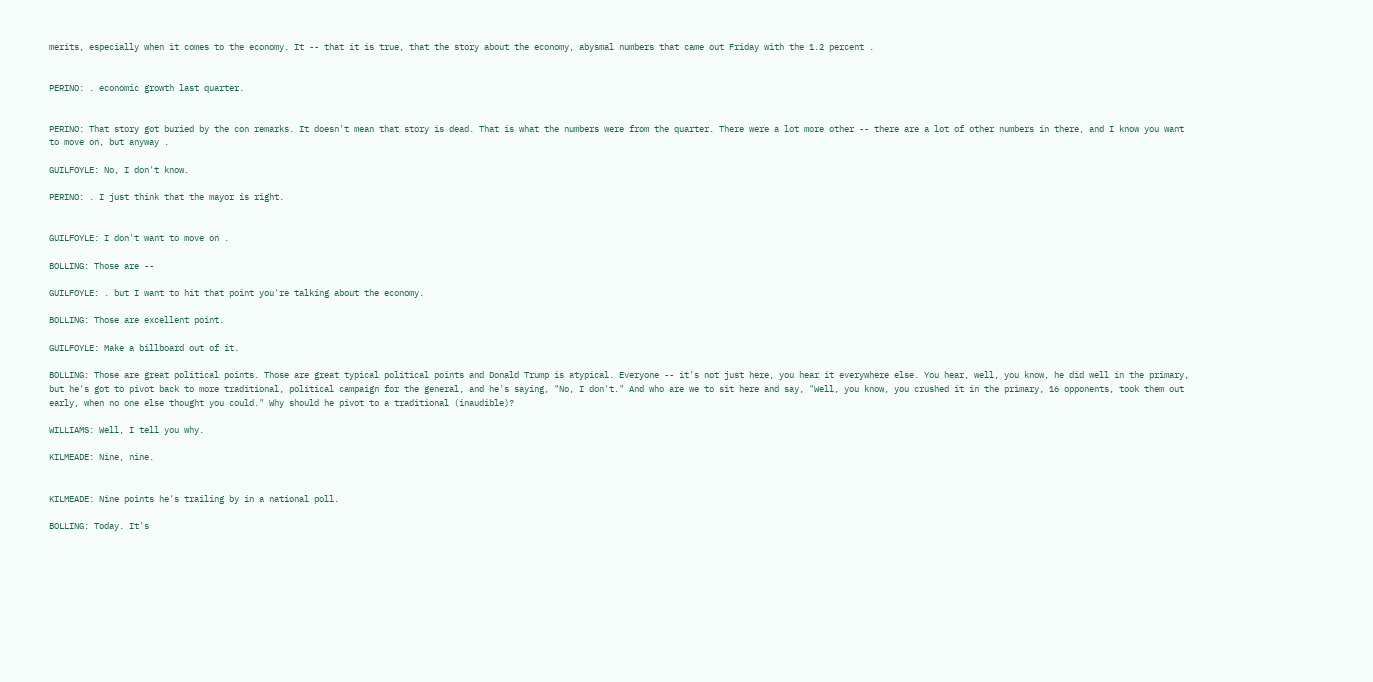merits, especially when it comes to the economy. It -- that it is true, that the story about the economy, abysmal numbers that came out Friday with the 1.2 percent .


PERINO: . economic growth last quarter.


PERINO: That story got buried by the con remarks. It doesn't mean that story is dead. That is what the numbers were from the quarter. There were a lot more other -- there are a lot of other numbers in there, and I know you want to move on, but anyway .

GUILFOYLE: No, I don't know.

PERINO: . I just think that the mayor is right.


GUILFOYLE: I don't want to move on .

BOLLING: Those are --

GUILFOYLE: . but I want to hit that point you're talking about the economy.

BOLLING: Those are excellent point.

GUILFOYLE: Make a billboard out of it.

BOLLING: Those are great political points. Those are great typical political points and Donald Trump is atypical. Everyone -- it's not just here, you hear it everywhere else. You hear, well, you know, he did well in the primary, but he's got to pivot back to more traditional, political campaign for the general, and he's saying, "No, I don't." And who are we to sit here and say, "Well, you know, you crushed it in the primary, 16 opponents, took them out early, when no one else thought you could." Why should he pivot to a traditional (inaudible)?

WILLIAMS: Well, I tell you why.

KILMEADE: Nine, nine.


KILMEADE: Nine points he's trailing by in a national poll.

BOLLING: Today. It's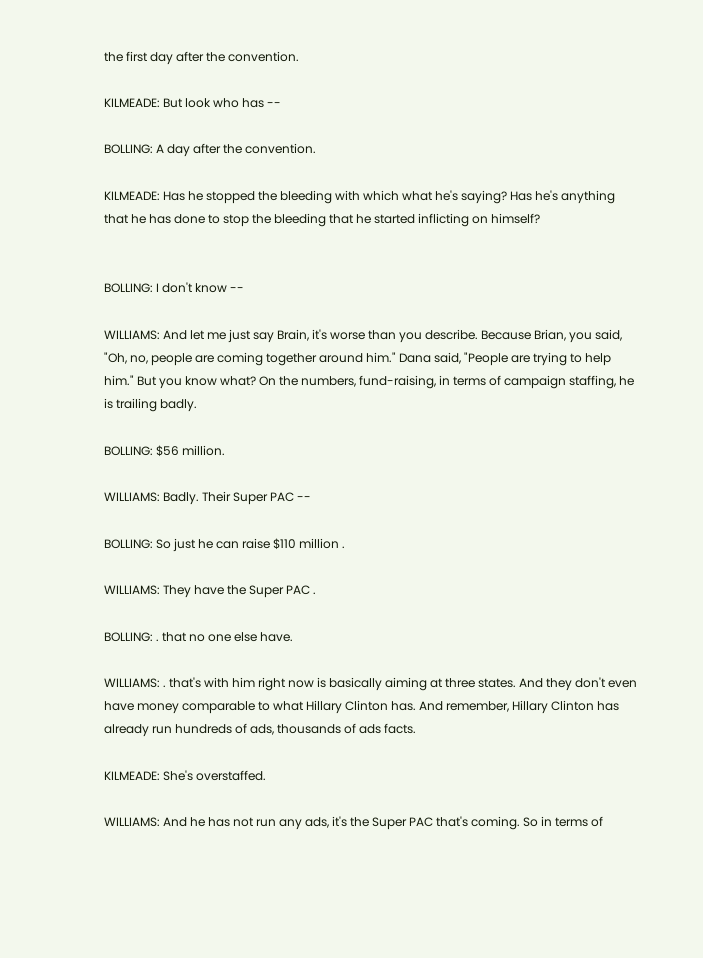the first day after the convention.

KILMEADE: But look who has --

BOLLING: A day after the convention.

KILMEADE: Has he stopped the bleeding with which what he's saying? Has he's anything that he has done to stop the bleeding that he started inflicting on himself?


BOLLING: I don't know --

WILLIAMS: And let me just say Brain, it's worse than you describe. Because Brian, you said, "Oh, no, people are coming together around him." Dana said, "People are trying to help him." But you know what? On the numbers, fund-raising, in terms of campaign staffing, he is trailing badly.

BOLLING: $56 million.

WILLIAMS: Badly. Their Super PAC --

BOLLING: So just he can raise $110 million .

WILLIAMS: They have the Super PAC .

BOLLING: . that no one else have.

WILLIAMS: . that's with him right now is basically aiming at three states. And they don't even have money comparable to what Hillary Clinton has. And remember, Hillary Clinton has already run hundreds of ads, thousands of ads facts.

KILMEADE: She's overstaffed.

WILLIAMS: And he has not run any ads, it's the Super PAC that's coming. So in terms of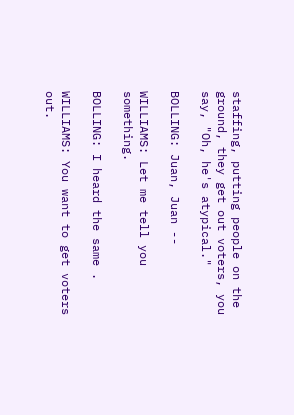staffing, putting people on the ground, they get out voters, you say, "Oh, he's atypical."

BOLLING: Juan, Juan --

WILLIAMS: Let me tell you something.

BOLLING: I heard the same .

WILLIAMS: You want to get voters out.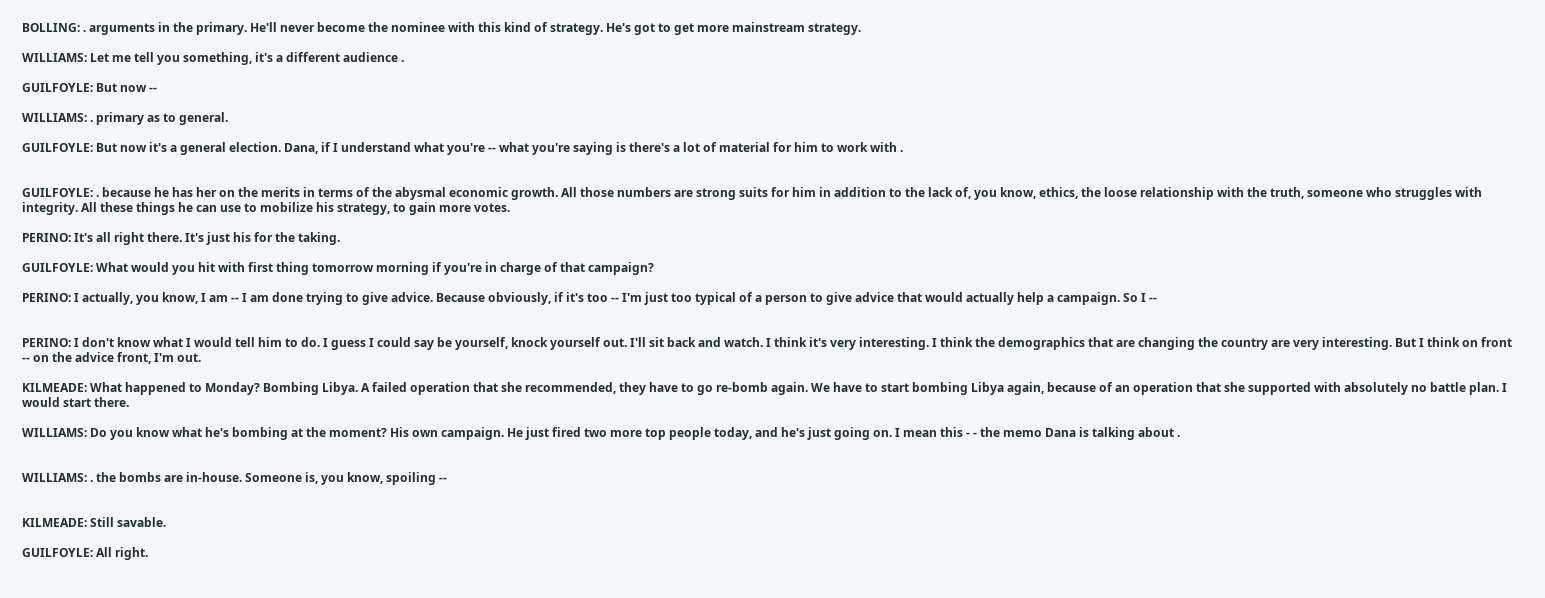BOLLING: . arguments in the primary. He'll never become the nominee with this kind of strategy. He's got to get more mainstream strategy.

WILLIAMS: Let me tell you something, it's a different audience .

GUILFOYLE: But now --

WILLIAMS: . primary as to general.

GUILFOYLE: But now it's a general election. Dana, if I understand what you're -- what you're saying is there's a lot of material for him to work with .


GUILFOYLE: . because he has her on the merits in terms of the abysmal economic growth. All those numbers are strong suits for him in addition to the lack of, you know, ethics, the loose relationship with the truth, someone who struggles with integrity. All these things he can use to mobilize his strategy, to gain more votes.

PERINO: It's all right there. It's just his for the taking.

GUILFOYLE: What would you hit with first thing tomorrow morning if you're in charge of that campaign?

PERINO: I actually, you know, I am -- I am done trying to give advice. Because obviously, if it's too -- I'm just too typical of a person to give advice that would actually help a campaign. So I --


PERINO: I don't know what I would tell him to do. I guess I could say be yourself, knock yourself out. I'll sit back and watch. I think it's very interesting. I think the demographics that are changing the country are very interesting. But I think on front -- on the advice front, I'm out.

KILMEADE: What happened to Monday? Bombing Libya. A failed operation that she recommended, they have to go re-bomb again. We have to start bombing Libya again, because of an operation that she supported with absolutely no battle plan. I would start there.

WILLIAMS: Do you know what he's bombing at the moment? His own campaign. He just fired two more top people today, and he's just going on. I mean this - - the memo Dana is talking about .


WILLIAMS: . the bombs are in-house. Someone is, you know, spoiling --


KILMEADE: Still savable.

GUILFOYLE: All right.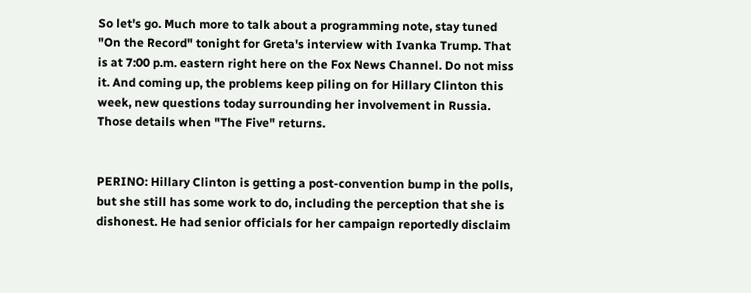So let's go. Much more to talk about a programming note, stay tuned "On the Record" tonight for Greta's interview with Ivanka Trump. That is at 7:00 p.m. eastern right here on the Fox News Channel. Do not miss it. And coming up, the problems keep piling on for Hillary Clinton this week, new questions today surrounding her involvement in Russia. Those details when "The Five" returns.


PERINO: Hillary Clinton is getting a post-convention bump in the polls, but she still has some work to do, including the perception that she is dishonest. He had senior officials for her campaign reportedly disclaim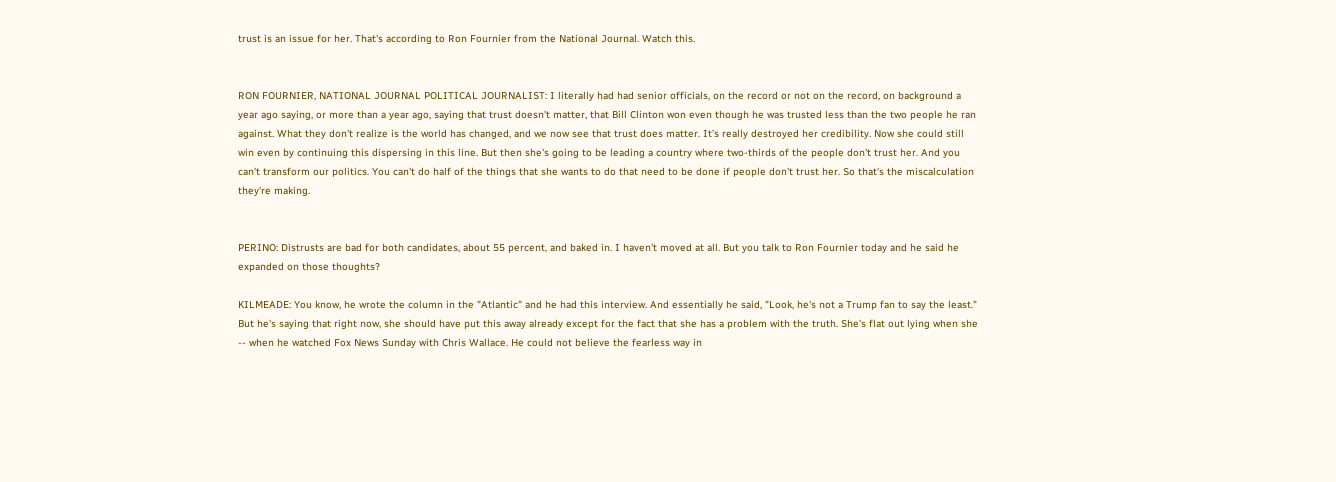trust is an issue for her. That's according to Ron Fournier from the National Journal. Watch this.


RON FOURNIER, NATIONAL JOURNAL POLITICAL JOURNALIST: I literally had had senior officials, on the record or not on the record, on background a year ago saying, or more than a year ago, saying that trust doesn't matter, that Bill Clinton won even though he was trusted less than the two people he ran against. What they don't realize is the world has changed, and we now see that trust does matter. It's really destroyed her credibility. Now she could still win even by continuing this dispersing in this line. But then she's going to be leading a country where two-thirds of the people don't trust her. And you can't transform our politics. You can't do half of the things that she wants to do that need to be done if people don't trust her. So that's the miscalculation they're making.


PERINO: Distrusts are bad for both candidates, about 55 percent, and baked in. I haven't moved at all. But you talk to Ron Fournier today and he said he expanded on those thoughts?

KILMEADE: You know, he wrote the column in the "Atlantic" and he had this interview. And essentially he said, "Look, he's not a Trump fan to say the least." But he's saying that right now, she should have put this away already except for the fact that she has a problem with the truth. She's flat out lying when she -- when he watched Fox News Sunday with Chris Wallace. He could not believe the fearless way in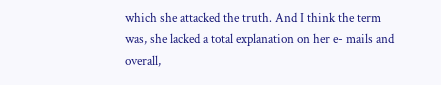which she attacked the truth. And I think the term was, she lacked a total explanation on her e- mails and overall,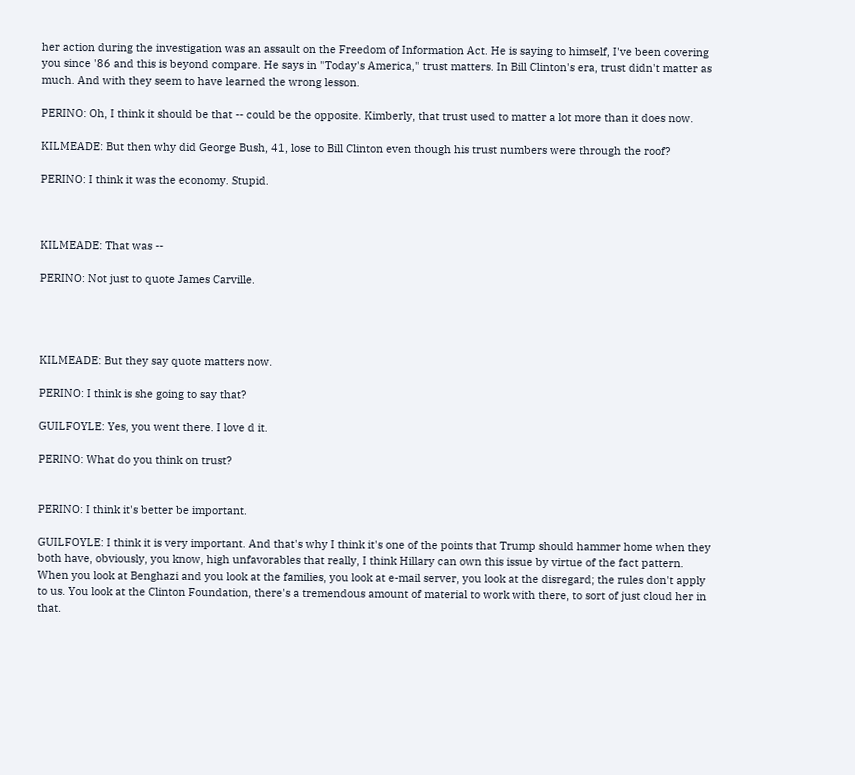her action during the investigation was an assault on the Freedom of Information Act. He is saying to himself, I've been covering you since '86 and this is beyond compare. He says in "Today's America," trust matters. In Bill Clinton's era, trust didn't matter as much. And with they seem to have learned the wrong lesson.

PERINO: Oh, I think it should be that -- could be the opposite. Kimberly, that trust used to matter a lot more than it does now.

KILMEADE: But then why did George Bush, 41, lose to Bill Clinton even though his trust numbers were through the roof?

PERINO: I think it was the economy. Stupid.



KILMEADE: That was --

PERINO: Not just to quote James Carville.




KILMEADE: But they say quote matters now.

PERINO: I think is she going to say that?

GUILFOYLE: Yes, you went there. I love d it.

PERINO: What do you think on trust?


PERINO: I think it's better be important.

GUILFOYLE: I think it is very important. And that's why I think it's one of the points that Trump should hammer home when they both have, obviously, you know, high unfavorables that really, I think Hillary can own this issue by virtue of the fact pattern. When you look at Benghazi and you look at the families, you look at e-mail server, you look at the disregard; the rules don't apply to us. You look at the Clinton Foundation, there's a tremendous amount of material to work with there, to sort of just cloud her in that.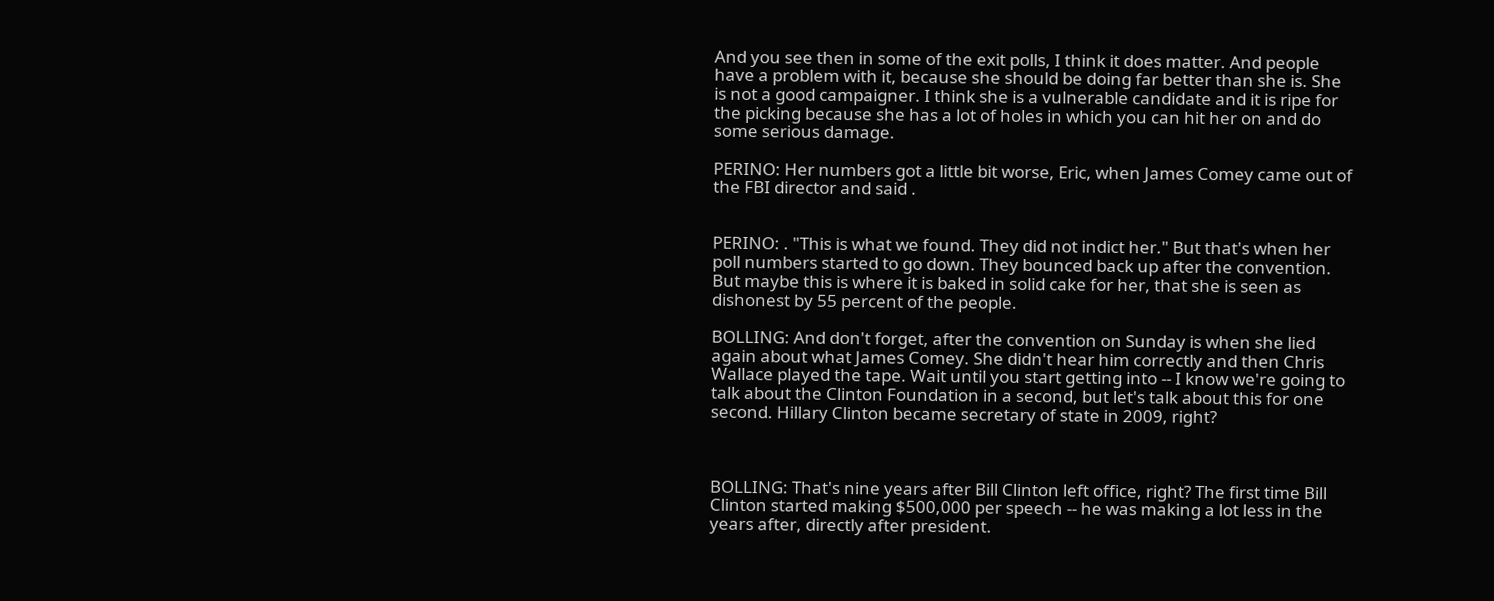And you see then in some of the exit polls, I think it does matter. And people have a problem with it, because she should be doing far better than she is. She is not a good campaigner. I think she is a vulnerable candidate and it is ripe for the picking because she has a lot of holes in which you can hit her on and do some serious damage.

PERINO: Her numbers got a little bit worse, Eric, when James Comey came out of the FBI director and said .


PERINO: . "This is what we found. They did not indict her." But that's when her poll numbers started to go down. They bounced back up after the convention. But maybe this is where it is baked in solid cake for her, that she is seen as dishonest by 55 percent of the people.

BOLLING: And don't forget, after the convention on Sunday is when she lied again about what James Comey. She didn't hear him correctly and then Chris Wallace played the tape. Wait until you start getting into -- I know we're going to talk about the Clinton Foundation in a second, but let's talk about this for one second. Hillary Clinton became secretary of state in 2009, right?



BOLLING: That's nine years after Bill Clinton left office, right? The first time Bill Clinton started making $500,000 per speech -- he was making a lot less in the years after, directly after president.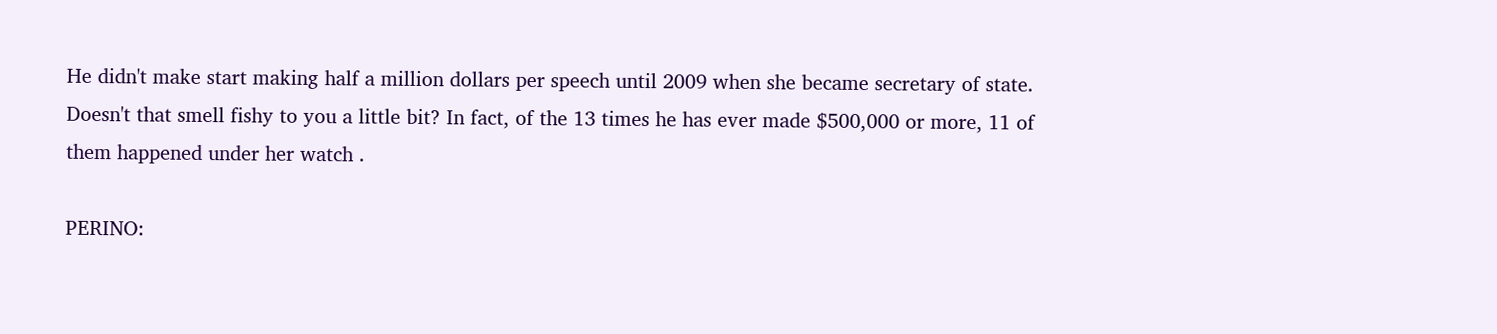He didn't make start making half a million dollars per speech until 2009 when she became secretary of state. Doesn't that smell fishy to you a little bit? In fact, of the 13 times he has ever made $500,000 or more, 11 of them happened under her watch .

PERINO: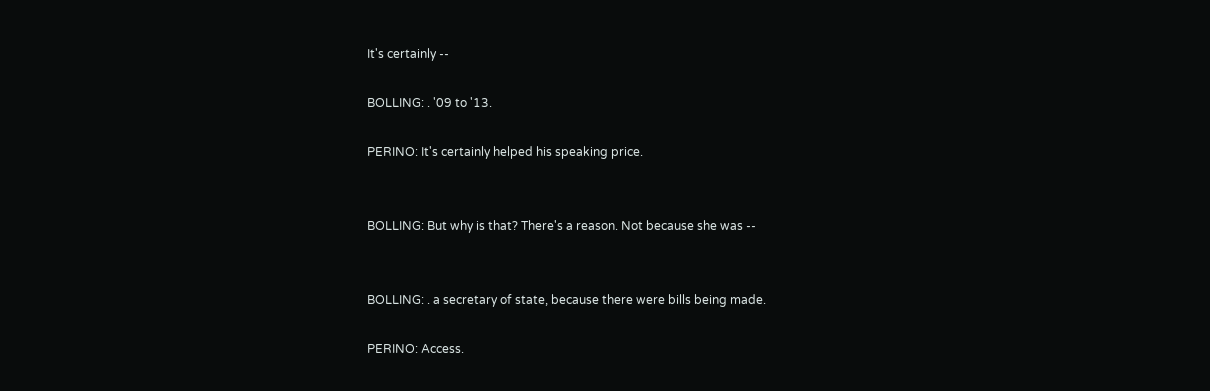It's certainly --

BOLLING: . '09 to '13.

PERINO: It's certainly helped his speaking price.


BOLLING: But why is that? There's a reason. Not because she was --


BOLLING: . a secretary of state, because there were bills being made.

PERINO: Access.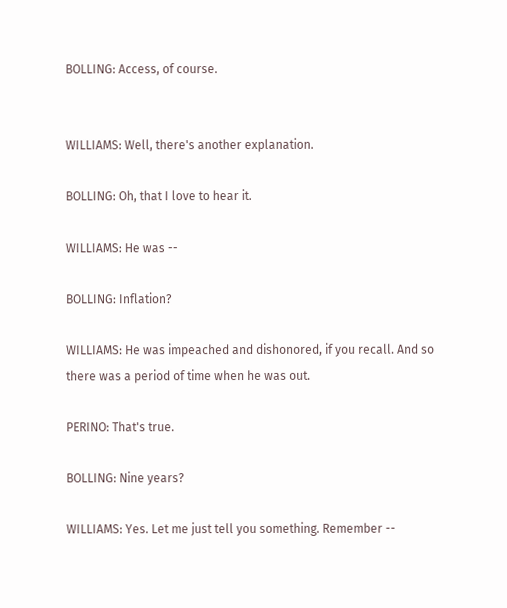BOLLING: Access, of course.


WILLIAMS: Well, there's another explanation.

BOLLING: Oh, that I love to hear it.

WILLIAMS: He was --

BOLLING: Inflation?

WILLIAMS: He was impeached and dishonored, if you recall. And so there was a period of time when he was out.

PERINO: That's true.

BOLLING: Nine years?

WILLIAMS: Yes. Let me just tell you something. Remember --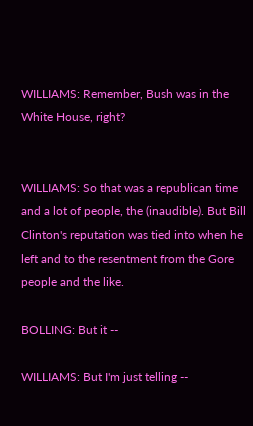WILLIAMS: Remember, Bush was in the White House, right?


WILLIAMS: So that was a republican time and a lot of people, the (inaudible). But Bill Clinton's reputation was tied into when he left and to the resentment from the Gore people and the like.

BOLLING: But it --

WILLIAMS: But I'm just telling --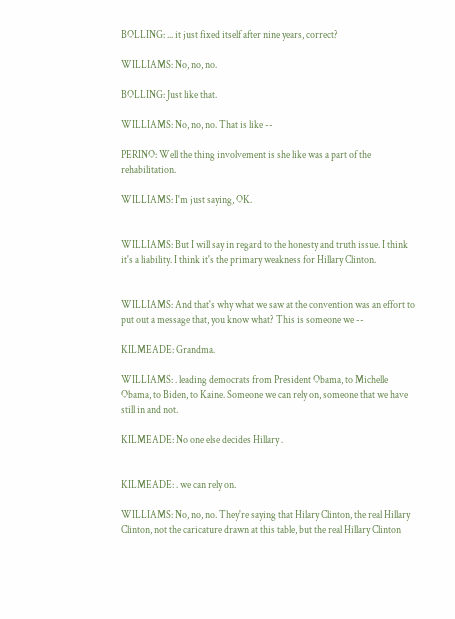BOLLING: ... it just fixed itself after nine years, correct?

WILLIAMS: No, no, no.

BOLLING: Just like that.

WILLIAMS: No, no, no. That is like --

PERINO: Well the thing involvement is she like was a part of the rehabilitation.

WILLIAMS: I'm just saying, OK.


WILLIAMS: But I will say in regard to the honesty and truth issue. I think it's a liability. I think it's the primary weakness for Hillary Clinton.


WILLIAMS: And that's why what we saw at the convention was an effort to put out a message that, you know what? This is someone we --

KILMEADE: Grandma.

WILLIAMS: . leading democrats from President Obama, to Michelle Obama, to Biden, to Kaine. Someone we can rely on, someone that we have still in and not.

KILMEADE: No one else decides Hillary .


KILMEADE: . we can rely on.

WILLIAMS: No, no, no. They're saying that Hilary Clinton, the real Hillary Clinton, not the caricature drawn at this table, but the real Hillary Clinton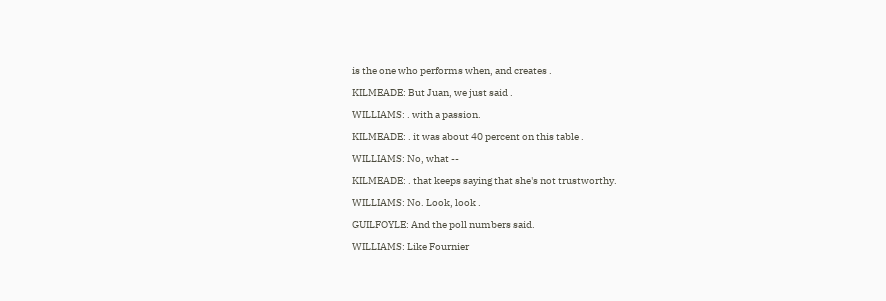is the one who performs when, and creates .

KILMEADE: But Juan, we just said .

WILLIAMS: . with a passion.

KILMEADE: . it was about 40 percent on this table .

WILLIAMS: No, what --

KILMEADE: . that keeps saying that she's not trustworthy.

WILLIAMS: No. Look, look .

GUILFOYLE: And the poll numbers said.

WILLIAMS: Like Fournier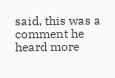said, this was a comment he heard more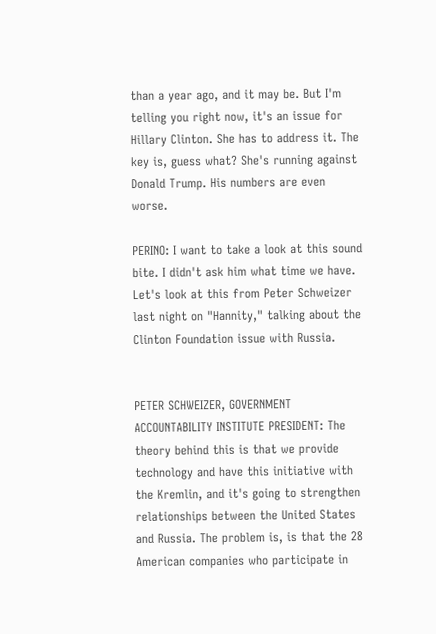than a year ago, and it may be. But I'm telling you right now, it's an issue for Hillary Clinton. She has to address it. The key is, guess what? She's running against Donald Trump. His numbers are even worse.

PERINO: I want to take a look at this sound bite. I didn't ask him what time we have. Let's look at this from Peter Schweizer last night on "Hannity," talking about the Clinton Foundation issue with Russia.


PETER SCHWEIZER, GOVERNMENT ACCOUNTABILITY INSTITUTE PRESIDENT: The theory behind this is that we provide technology and have this initiative with the Kremlin, and it's going to strengthen relationships between the United States and Russia. The problem is, is that the 28 American companies who participate in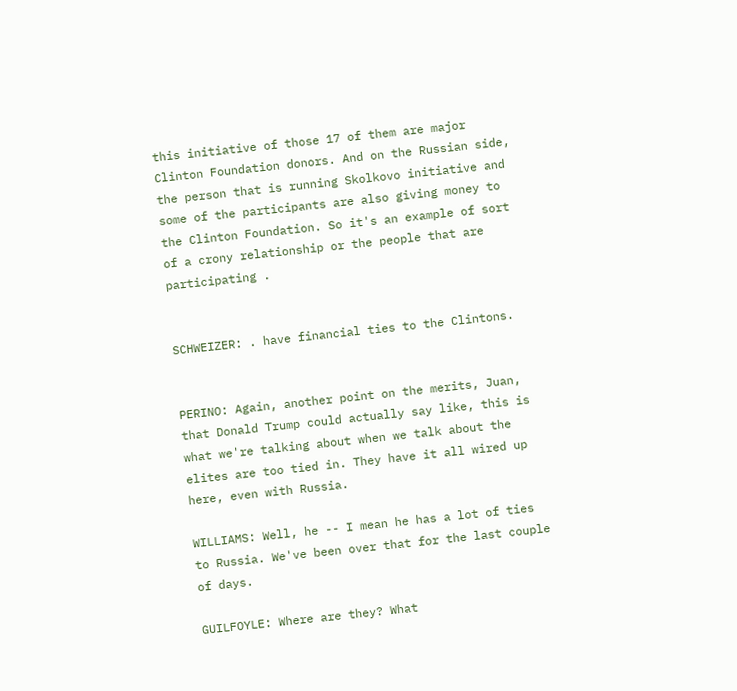this initiative of those 17 of them are major Clinton Foundation donors. And on the Russian side, the person that is running Skolkovo initiative and some of the participants are also giving money to the Clinton Foundation. So it's an example of sort of a crony relationship or the people that are participating .


SCHWEIZER: . have financial ties to the Clintons.


PERINO: Again, another point on the merits, Juan, that Donald Trump could actually say like, this is what we're talking about when we talk about the elites are too tied in. They have it all wired up here, even with Russia.

WILLIAMS: Well, he -- I mean he has a lot of ties to Russia. We've been over that for the last couple of days.

GUILFOYLE: Where are they? What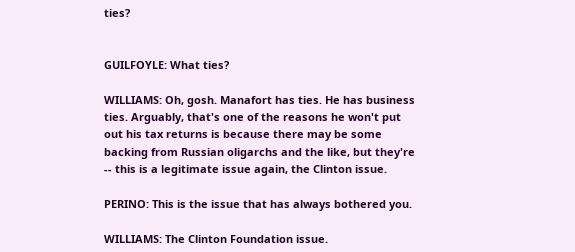ties?


GUILFOYLE: What ties?

WILLIAMS: Oh, gosh. Manafort has ties. He has business ties. Arguably, that's one of the reasons he won't put out his tax returns is because there may be some backing from Russian oligarchs and the like, but they're -- this is a legitimate issue again, the Clinton issue.

PERINO: This is the issue that has always bothered you.

WILLIAMS: The Clinton Foundation issue.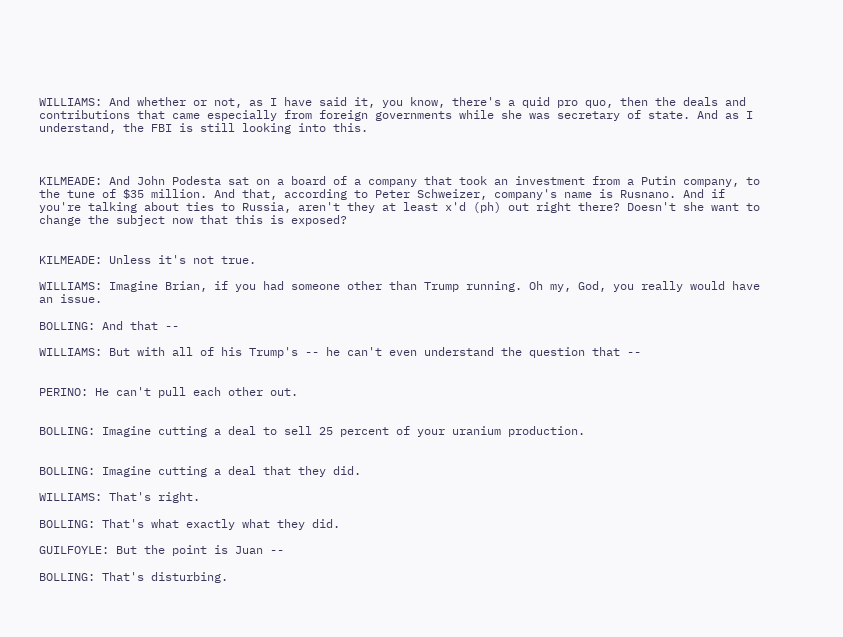WILLIAMS: And whether or not, as I have said it, you know, there's a quid pro quo, then the deals and contributions that came especially from foreign governments while she was secretary of state. And as I understand, the FBI is still looking into this.



KILMEADE: And John Podesta sat on a board of a company that took an investment from a Putin company, to the tune of $35 million. And that, according to Peter Schweizer, company's name is Rusnano. And if you're talking about ties to Russia, aren't they at least x'd (ph) out right there? Doesn't she want to change the subject now that this is exposed?


KILMEADE: Unless it's not true.

WILLIAMS: Imagine Brian, if you had someone other than Trump running. Oh my, God, you really would have an issue.

BOLLING: And that --

WILLIAMS: But with all of his Trump's -- he can't even understand the question that --


PERINO: He can't pull each other out.


BOLLING: Imagine cutting a deal to sell 25 percent of your uranium production.


BOLLING: Imagine cutting a deal that they did.

WILLIAMS: That's right.

BOLLING: That's what exactly what they did.

GUILFOYLE: But the point is Juan --

BOLLING: That's disturbing.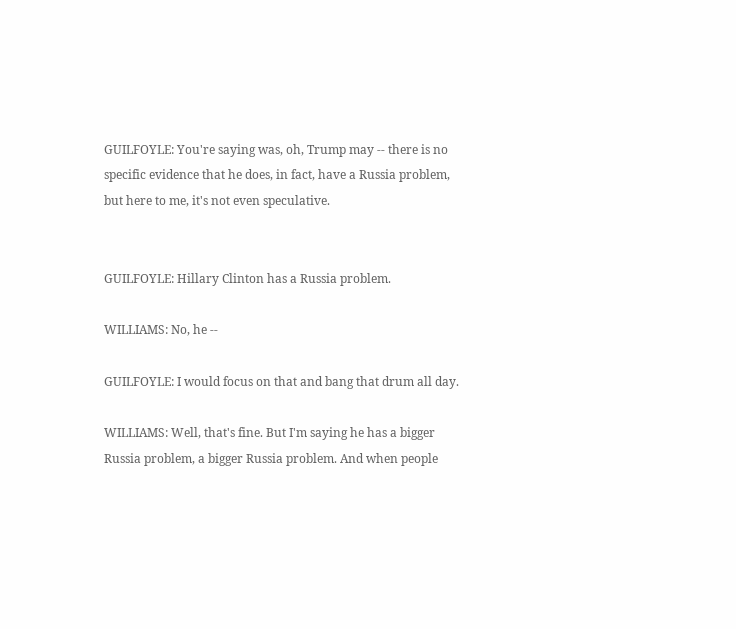GUILFOYLE: You're saying was, oh, Trump may -- there is no specific evidence that he does, in fact, have a Russia problem, but here to me, it's not even speculative.


GUILFOYLE: Hillary Clinton has a Russia problem.

WILLIAMS: No, he --

GUILFOYLE: I would focus on that and bang that drum all day.

WILLIAMS: Well, that's fine. But I'm saying he has a bigger Russia problem, a bigger Russia problem. And when people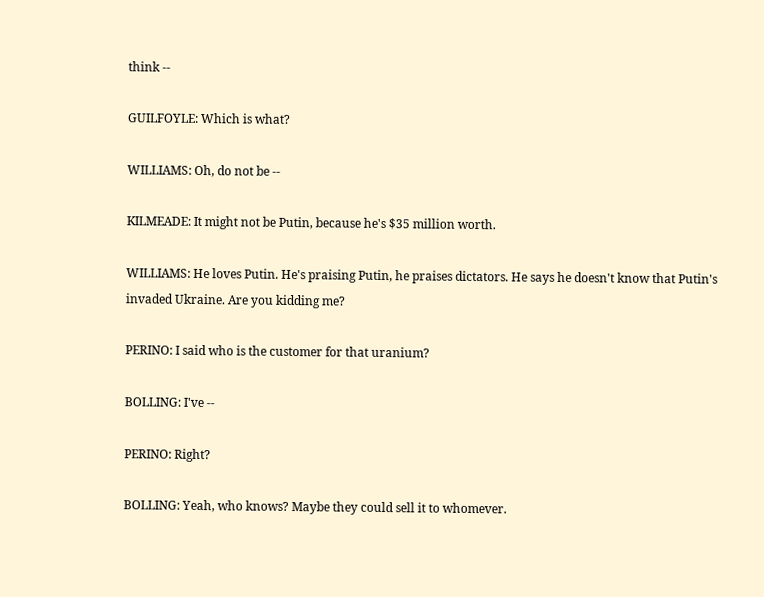think --

GUILFOYLE: Which is what?

WILLIAMS: Oh, do not be --

KILMEADE: It might not be Putin, because he's $35 million worth.

WILLIAMS: He loves Putin. He's praising Putin, he praises dictators. He says he doesn't know that Putin's invaded Ukraine. Are you kidding me?

PERINO: I said who is the customer for that uranium?

BOLLING: I've --

PERINO: Right?

BOLLING: Yeah, who knows? Maybe they could sell it to whomever.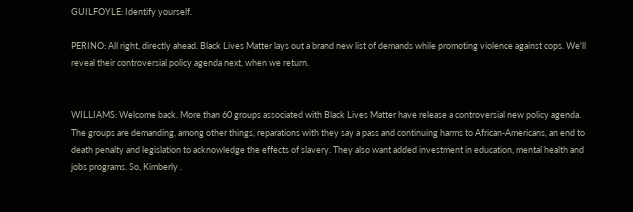GUILFOYLE: Identify yourself.

PERINO: All right, directly ahead. Black Lives Matter lays out a brand new list of demands while promoting violence against cops. We'll reveal their controversial policy agenda next, when we return.


WILLIAMS: Welcome back. More than 60 groups associated with Black Lives Matter have release a controversial new policy agenda. The groups are demanding, among other things, reparations with they say a pass and continuing harms to African-Americans, an end to death penalty and legislation to acknowledge the effects of slavery. They also want added investment in education, mental health and jobs programs. So, Kimberly .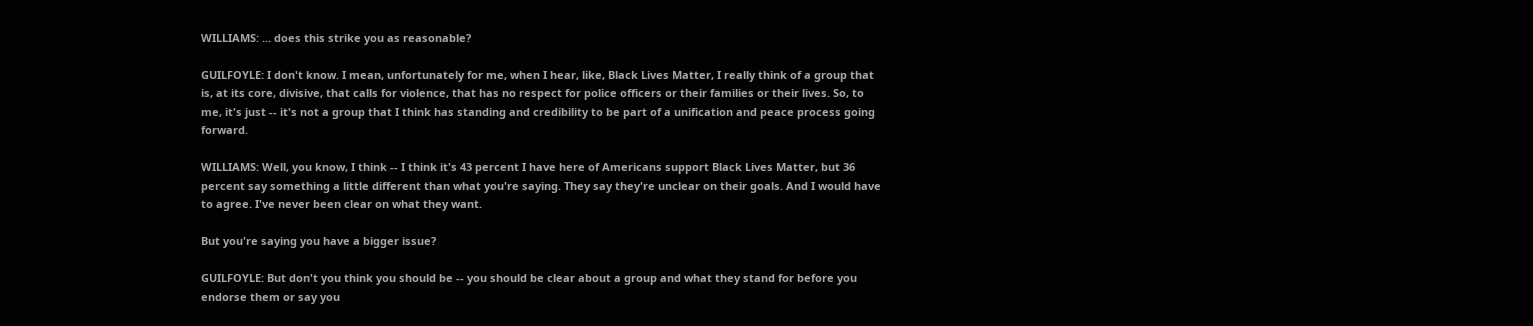WILLIAMS: ... does this strike you as reasonable?

GUILFOYLE: I don't know. I mean, unfortunately for me, when I hear, like, Black Lives Matter, I really think of a group that is, at its core, divisive, that calls for violence, that has no respect for police officers or their families or their lives. So, to me, it's just -- it's not a group that I think has standing and credibility to be part of a unification and peace process going forward.

WILLIAMS: Well, you know, I think -- I think it's 43 percent I have here of Americans support Black Lives Matter, but 36 percent say something a little different than what you're saying. They say they're unclear on their goals. And I would have to agree. I've never been clear on what they want.

But you're saying you have a bigger issue?

GUILFOYLE: But don't you think you should be -- you should be clear about a group and what they stand for before you endorse them or say you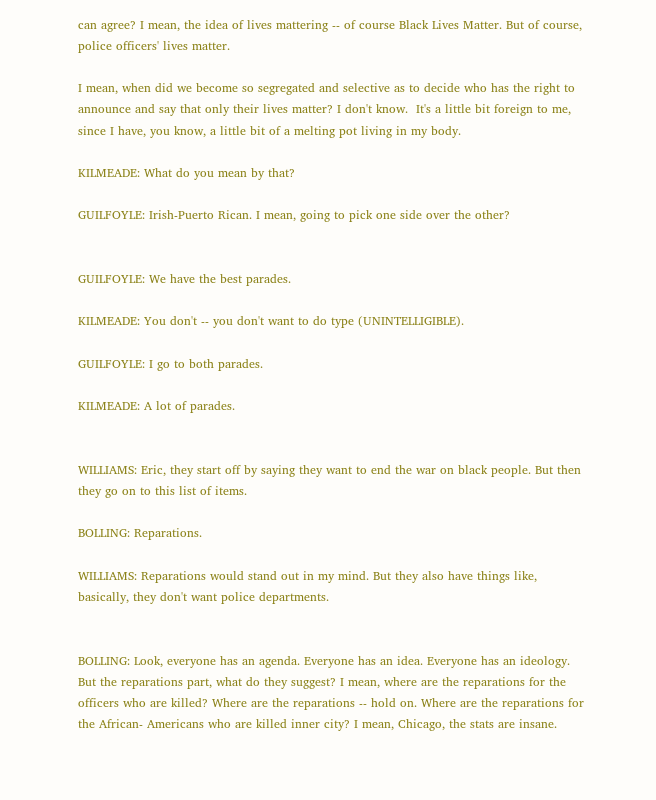can agree? I mean, the idea of lives mattering -- of course Black Lives Matter. But of course, police officers' lives matter.

I mean, when did we become so segregated and selective as to decide who has the right to announce and say that only their lives matter? I don't know.  It's a little bit foreign to me, since I have, you know, a little bit of a melting pot living in my body.

KILMEADE: What do you mean by that?

GUILFOYLE: Irish-Puerto Rican. I mean, going to pick one side over the other?


GUILFOYLE: We have the best parades.

KILMEADE: You don't -- you don't want to do type (UNINTELLIGIBLE).

GUILFOYLE: I go to both parades.

KILMEADE: A lot of parades.


WILLIAMS: Eric, they start off by saying they want to end the war on black people. But then they go on to this list of items.

BOLLING: Reparations.

WILLIAMS: Reparations would stand out in my mind. But they also have things like, basically, they don't want police departments.


BOLLING: Look, everyone has an agenda. Everyone has an idea. Everyone has an ideology. But the reparations part, what do they suggest? I mean, where are the reparations for the officers who are killed? Where are the reparations -- hold on. Where are the reparations for the African- Americans who are killed inner city? I mean, Chicago, the stats are insane.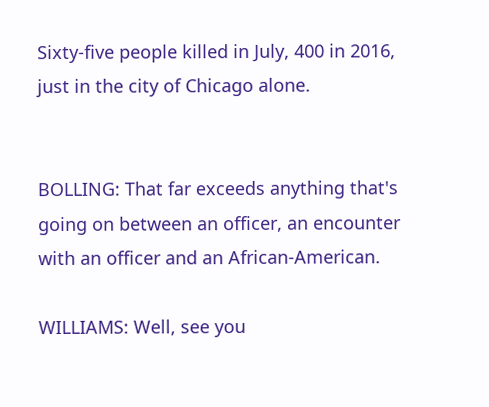Sixty-five people killed in July, 400 in 2016, just in the city of Chicago alone.


BOLLING: That far exceeds anything that's going on between an officer, an encounter with an officer and an African-American.

WILLIAMS: Well, see you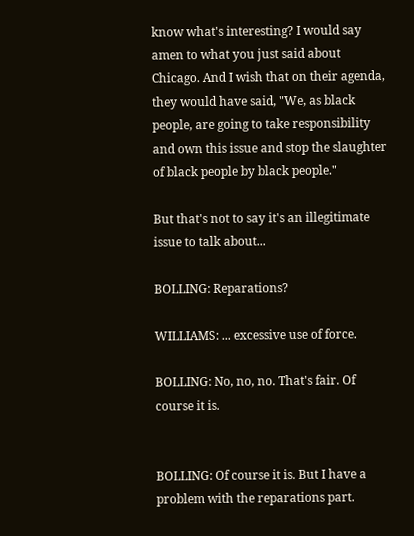know what's interesting? I would say amen to what you just said about Chicago. And I wish that on their agenda, they would have said, "We, as black people, are going to take responsibility and own this issue and stop the slaughter of black people by black people."

But that's not to say it's an illegitimate issue to talk about...

BOLLING: Reparations?

WILLIAMS: ... excessive use of force.

BOLLING: No, no, no. That's fair. Of course it is.


BOLLING: Of course it is. But I have a problem with the reparations part.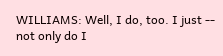WILLIAMS: Well, I do, too. I just -- not only do I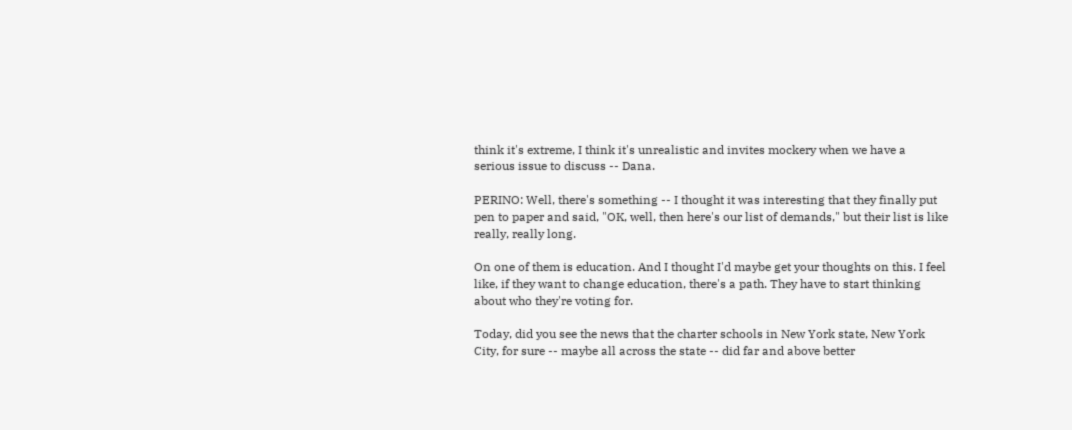think it's extreme, I think it's unrealistic and invites mockery when we have a serious issue to discuss -- Dana.

PERINO: Well, there's something -- I thought it was interesting that they finally put pen to paper and said, "OK, well, then here's our list of demands," but their list is like really, really long.

On one of them is education. And I thought I'd maybe get your thoughts on this. I feel like, if they want to change education, there's a path. They have to start thinking about who they're voting for.

Today, did you see the news that the charter schools in New York state, New York City, for sure -- maybe all across the state -- did far and above better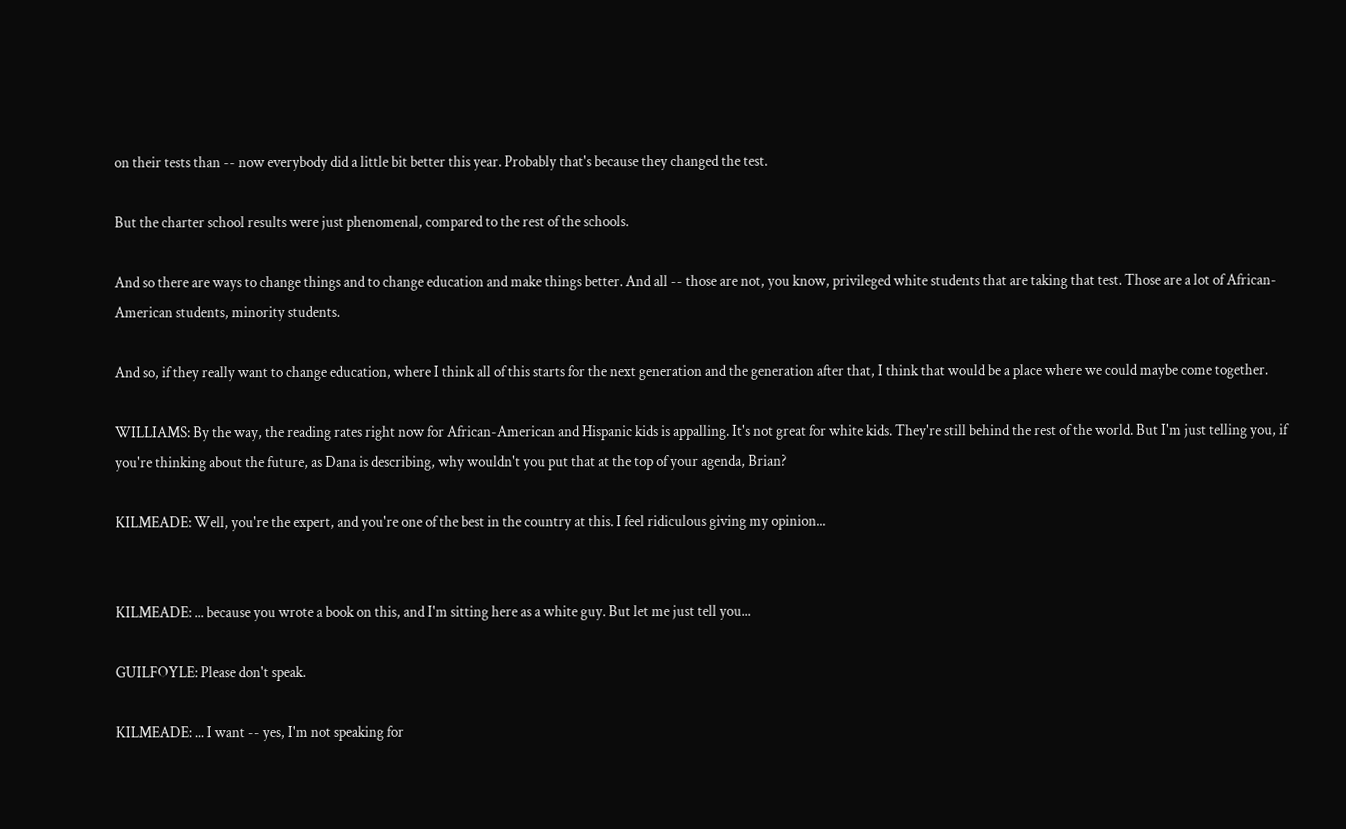on their tests than -- now everybody did a little bit better this year. Probably that's because they changed the test.

But the charter school results were just phenomenal, compared to the rest of the schools.

And so there are ways to change things and to change education and make things better. And all -- those are not, you know, privileged white students that are taking that test. Those are a lot of African-American students, minority students.

And so, if they really want to change education, where I think all of this starts for the next generation and the generation after that, I think that would be a place where we could maybe come together.

WILLIAMS: By the way, the reading rates right now for African-American and Hispanic kids is appalling. It's not great for white kids. They're still behind the rest of the world. But I'm just telling you, if you're thinking about the future, as Dana is describing, why wouldn't you put that at the top of your agenda, Brian?

KILMEADE: Well, you're the expert, and you're one of the best in the country at this. I feel ridiculous giving my opinion...


KILMEADE: ... because you wrote a book on this, and I'm sitting here as a white guy. But let me just tell you...

GUILFOYLE: Please don't speak.

KILMEADE: ... I want -- yes, I'm not speaking for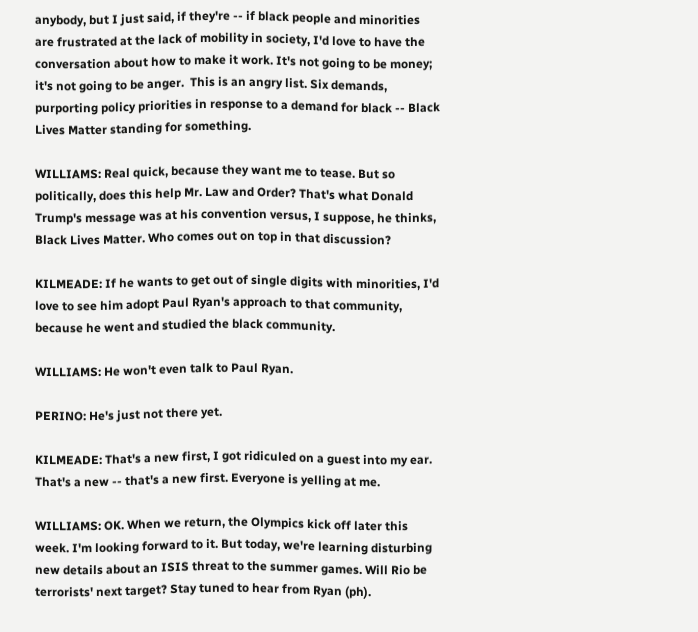anybody, but I just said, if they're -- if black people and minorities are frustrated at the lack of mobility in society, I'd love to have the conversation about how to make it work. It's not going to be money; it's not going to be anger.  This is an angry list. Six demands, purporting policy priorities in response to a demand for black -- Black Lives Matter standing for something.

WILLIAMS: Real quick, because they want me to tease. But so politically, does this help Mr. Law and Order? That's what Donald Trump's message was at his convention versus, I suppose, he thinks, Black Lives Matter. Who comes out on top in that discussion?

KILMEADE: If he wants to get out of single digits with minorities, I'd love to see him adopt Paul Ryan's approach to that community, because he went and studied the black community.

WILLIAMS: He won't even talk to Paul Ryan.

PERINO: He's just not there yet.

KILMEADE: That's a new first, I got ridiculed on a guest into my ear.  That's a new -- that's a new first. Everyone is yelling at me.

WILLIAMS: OK. When we return, the Olympics kick off later this week. I'm looking forward to it. But today, we're learning disturbing new details about an ISIS threat to the summer games. Will Rio be terrorists' next target? Stay tuned to hear from Ryan (ph).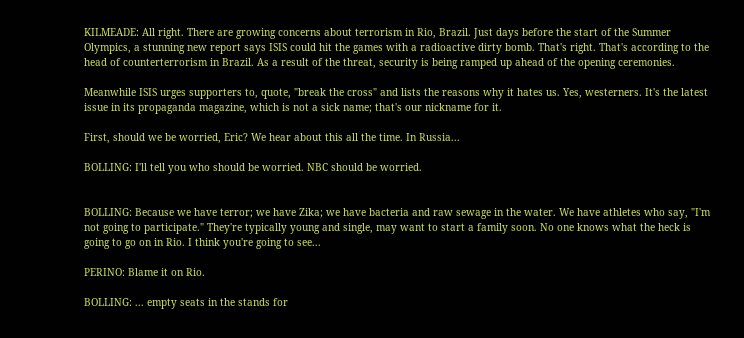KILMEADE: All right. There are growing concerns about terrorism in Rio, Brazil. Just days before the start of the Summer Olympics, a stunning new report says ISIS could hit the games with a radioactive dirty bomb. That's right. That's according to the head of counterterrorism in Brazil. As a result of the threat, security is being ramped up ahead of the opening ceremonies.

Meanwhile ISIS urges supporters to, quote, "break the cross" and lists the reasons why it hates us. Yes, westerners. It's the latest issue in its propaganda magazine, which is not a sick name; that's our nickname for it.

First, should we be worried, Eric? We hear about this all the time. In Russia...

BOLLING: I'll tell you who should be worried. NBC should be worried.


BOLLING: Because we have terror; we have Zika; we have bacteria and raw sewage in the water. We have athletes who say, "I'm not going to participate." They're typically young and single, may want to start a family soon. No one knows what the heck is going to go on in Rio. I think you're going to see...

PERINO: Blame it on Rio.

BOLLING: ... empty seats in the stands for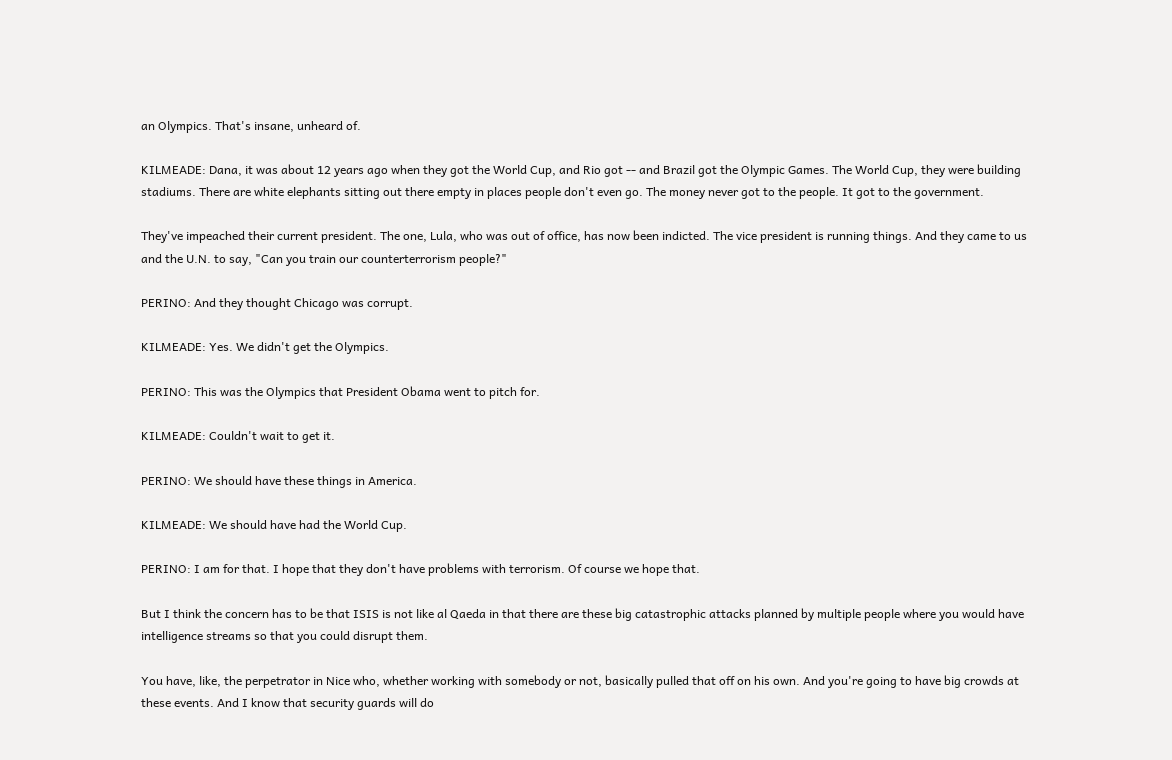an Olympics. That's insane, unheard of.

KILMEADE: Dana, it was about 12 years ago when they got the World Cup, and Rio got -- and Brazil got the Olympic Games. The World Cup, they were building stadiums. There are white elephants sitting out there empty in places people don't even go. The money never got to the people. It got to the government.

They've impeached their current president. The one, Lula, who was out of office, has now been indicted. The vice president is running things. And they came to us and the U.N. to say, "Can you train our counterterrorism people?"

PERINO: And they thought Chicago was corrupt.

KILMEADE: Yes. We didn't get the Olympics.

PERINO: This was the Olympics that President Obama went to pitch for.

KILMEADE: Couldn't wait to get it.

PERINO: We should have these things in America.

KILMEADE: We should have had the World Cup.

PERINO: I am for that. I hope that they don't have problems with terrorism. Of course we hope that.

But I think the concern has to be that ISIS is not like al Qaeda in that there are these big catastrophic attacks planned by multiple people where you would have intelligence streams so that you could disrupt them.

You have, like, the perpetrator in Nice who, whether working with somebody or not, basically pulled that off on his own. And you're going to have big crowds at these events. And I know that security guards will do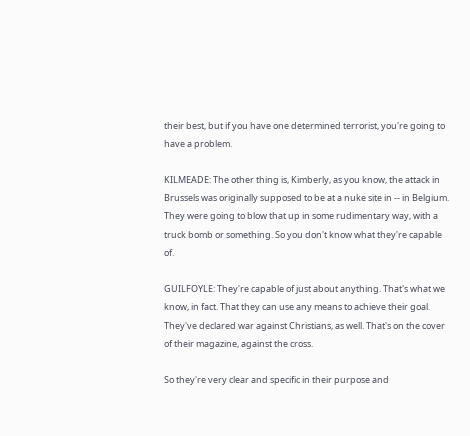their best, but if you have one determined terrorist, you're going to have a problem.

KILMEADE: The other thing is, Kimberly, as you know, the attack in Brussels was originally supposed to be at a nuke site in -- in Belgium.  They were going to blow that up in some rudimentary way, with a truck bomb or something. So you don't know what they're capable of.

GUILFOYLE: They're capable of just about anything. That's what we know, in fact. That they can use any means to achieve their goal. They've declared war against Christians, as well. That's on the cover of their magazine, against the cross.

So they're very clear and specific in their purpose and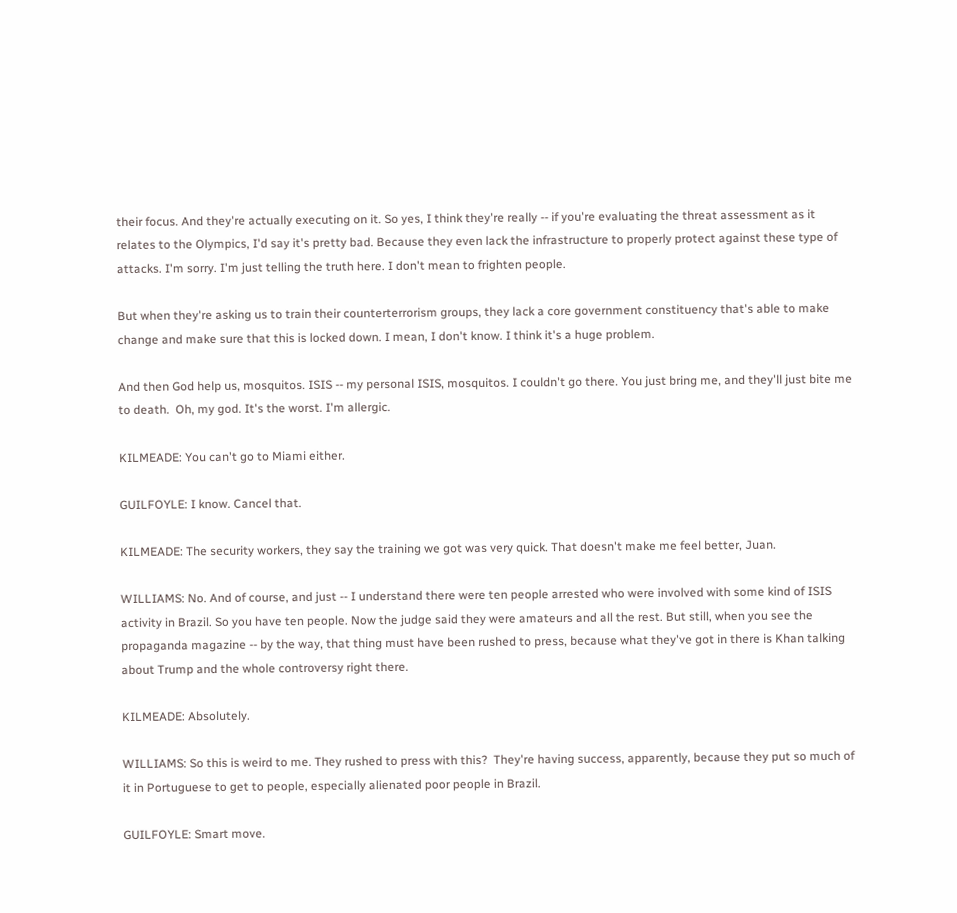their focus. And they're actually executing on it. So yes, I think they're really -- if you're evaluating the threat assessment as it relates to the Olympics, I'd say it's pretty bad. Because they even lack the infrastructure to properly protect against these type of attacks. I'm sorry. I'm just telling the truth here. I don't mean to frighten people.

But when they're asking us to train their counterterrorism groups, they lack a core government constituency that's able to make change and make sure that this is locked down. I mean, I don't know. I think it's a huge problem.

And then God help us, mosquitos. ISIS -- my personal ISIS, mosquitos. I couldn't go there. You just bring me, and they'll just bite me to death.  Oh, my god. It's the worst. I'm allergic.

KILMEADE: You can't go to Miami either.

GUILFOYLE: I know. Cancel that.

KILMEADE: The security workers, they say the training we got was very quick. That doesn't make me feel better, Juan.

WILLIAMS: No. And of course, and just -- I understand there were ten people arrested who were involved with some kind of ISIS activity in Brazil. So you have ten people. Now the judge said they were amateurs and all the rest. But still, when you see the propaganda magazine -- by the way, that thing must have been rushed to press, because what they've got in there is Khan talking about Trump and the whole controversy right there.

KILMEADE: Absolutely.

WILLIAMS: So this is weird to me. They rushed to press with this?  They're having success, apparently, because they put so much of it in Portuguese to get to people, especially alienated poor people in Brazil.

GUILFOYLE: Smart move.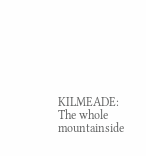KILMEADE: The whole mountainside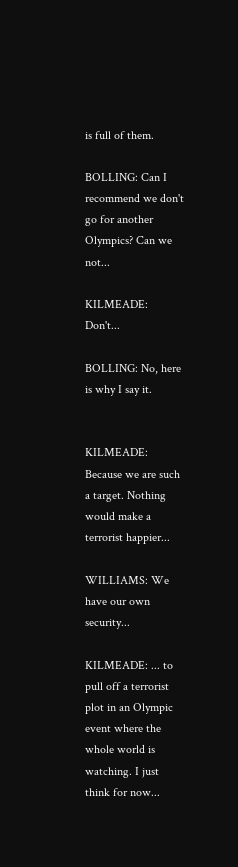is full of them.

BOLLING: Can I recommend we don't go for another Olympics? Can we not...

KILMEADE: Don't...

BOLLING: No, here is why I say it.


KILMEADE: Because we are such a target. Nothing would make a terrorist happier...

WILLIAMS: We have our own security...

KILMEADE: ... to pull off a terrorist plot in an Olympic event where the whole world is watching. I just think for now...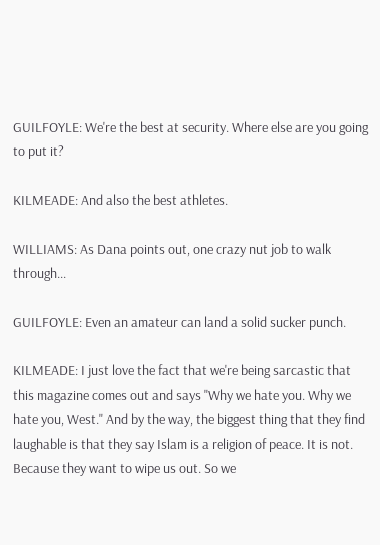GUILFOYLE: We're the best at security. Where else are you going to put it?

KILMEADE: And also the best athletes.

WILLIAMS: As Dana points out, one crazy nut job to walk through...

GUILFOYLE: Even an amateur can land a solid sucker punch.

KILMEADE: I just love the fact that we're being sarcastic that this magazine comes out and says "Why we hate you. Why we hate you, West." And by the way, the biggest thing that they find laughable is that they say Islam is a religion of peace. It is not. Because they want to wipe us out. So we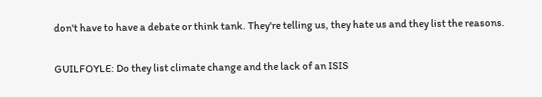don't have to have a debate or think tank. They're telling us, they hate us and they list the reasons.

GUILFOYLE: Do they list climate change and the lack of an ISIS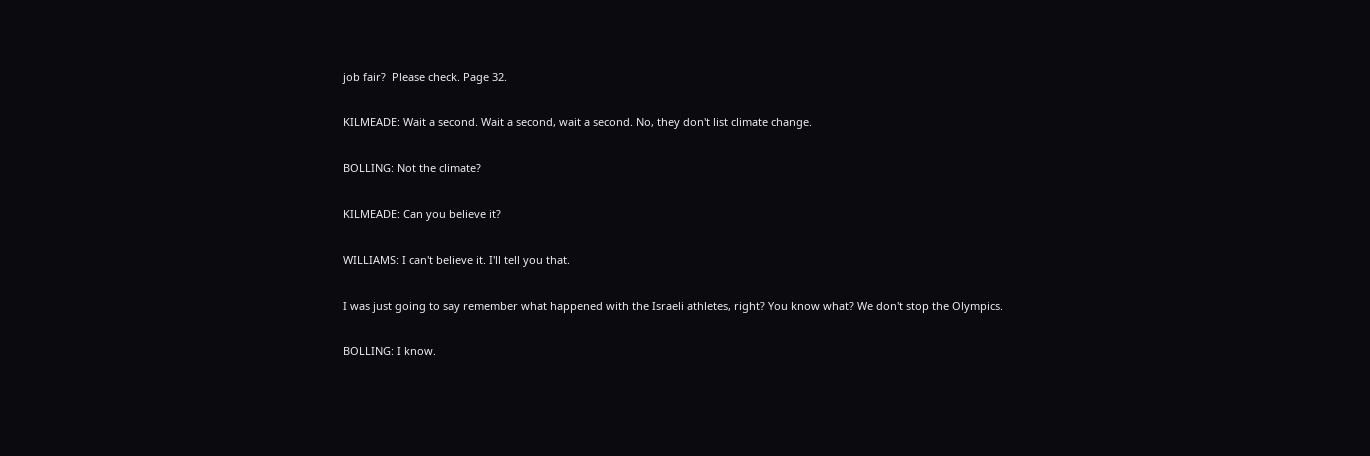job fair?  Please check. Page 32.

KILMEADE: Wait a second. Wait a second, wait a second. No, they don't list climate change.

BOLLING: Not the climate?

KILMEADE: Can you believe it?

WILLIAMS: I can't believe it. I'll tell you that.

I was just going to say remember what happened with the Israeli athletes, right? You know what? We don't stop the Olympics.

BOLLING: I know.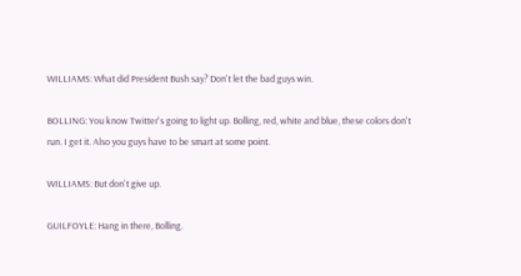WILLIAMS: What did President Bush say? Don't let the bad guys win.

BOLLING: You know Twitter's going to light up. Bolling, red, white and blue, these colors don't run. I get it. Also you guys have to be smart at some point.

WILLIAMS: But don't give up.

GUILFOYLE: Hang in there, Bolling.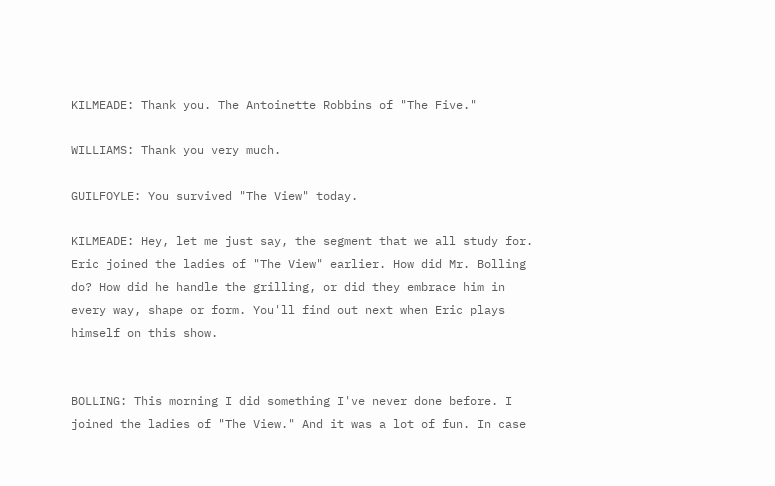KILMEADE: Thank you. The Antoinette Robbins of "The Five."

WILLIAMS: Thank you very much.

GUILFOYLE: You survived "The View" today.

KILMEADE: Hey, let me just say, the segment that we all study for. Eric joined the ladies of "The View" earlier. How did Mr. Bolling do? How did he handle the grilling, or did they embrace him in every way, shape or form. You'll find out next when Eric plays himself on this show.


BOLLING: This morning I did something I've never done before. I joined the ladies of "The View." And it was a lot of fun. In case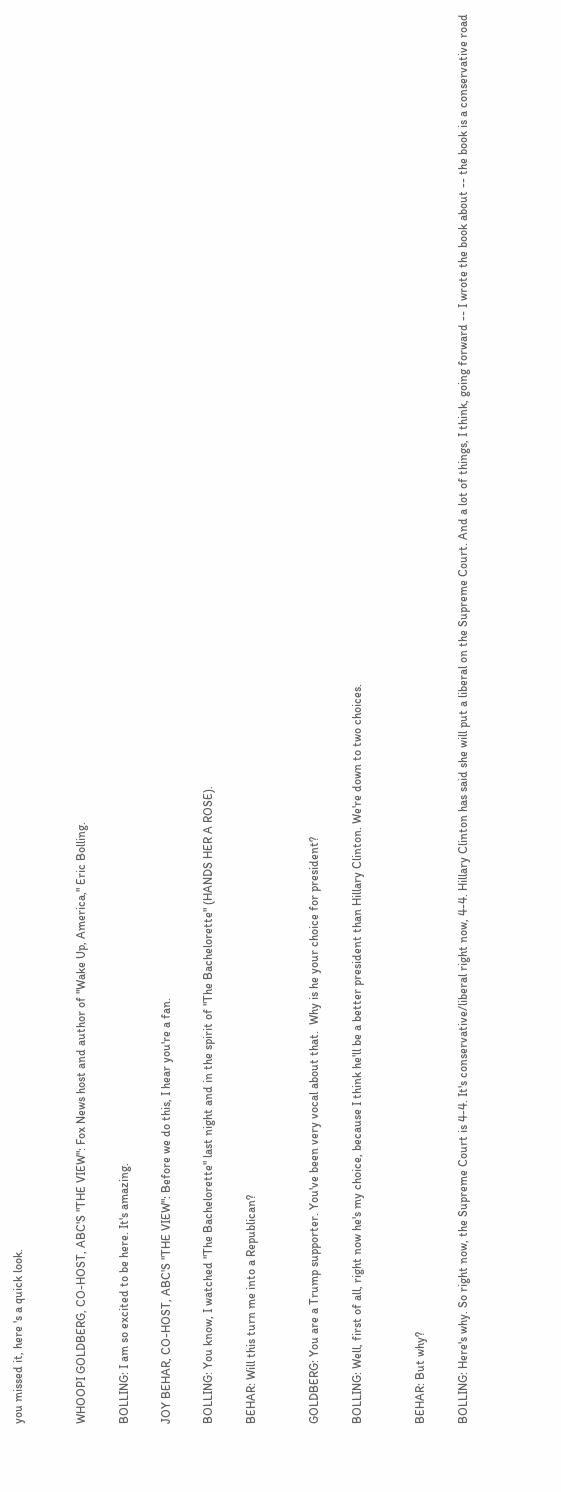you missed it, here 's a quick look.


WHOOPI GOLDBERG, CO-HOST, ABC'S "THE VIEW": Fox News host and author of "Wake Up, America," Eric Bolling.

BOLLING: I am so excited to be here. It's amazing.

JOY BEHAR, CO-HOST, ABC'S "THE VIEW": Before we do this, I hear you're a fan.

BOLLING: You know, I watched "The Bachelorette" last night and in the spirit of "The Bachelorette" (HANDS HER A ROSE).

BEHAR: Will this turn me into a Republican?


GOLDBERG: You are a Trump supporter. You've been very vocal about that.  Why is he your choice for president?

BOLLING: Well, first of all, right now he's my choice, because I think he'll be a better president than Hillary Clinton. We're down to two choices.


BEHAR: But why?

BOLLING: Here's why. So right now, the Supreme Court is 4-4. It's conservative/liberal right now, 4-4. Hillary Clinton has said she will put a liberal on the Supreme Court. And a lot of things, I think, going forward -- I wrote the book about -- the book is a conservative road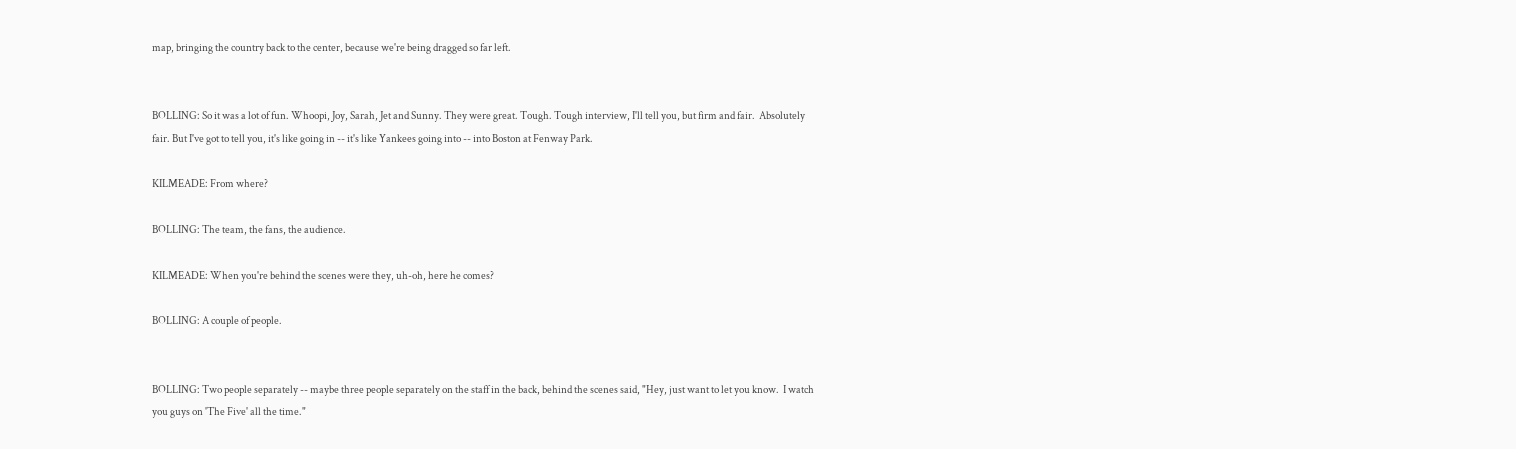map, bringing the country back to the center, because we're being dragged so far left.


BOLLING: So it was a lot of fun. Whoopi, Joy, Sarah, Jet and Sunny. They were great. Tough. Tough interview, I'll tell you, but firm and fair.  Absolutely fair. But I've got to tell you, it's like going in -- it's like Yankees going into -- into Boston at Fenway Park.

KILMEADE: From where?

BOLLING: The team, the fans, the audience.

KILMEADE: When you're behind the scenes were they, uh-oh, here he comes?

BOLLING: A couple of people.


BOLLING: Two people separately -- maybe three people separately on the staff in the back, behind the scenes said, "Hey, just want to let you know.  I watch you guys on 'The Five' all the time."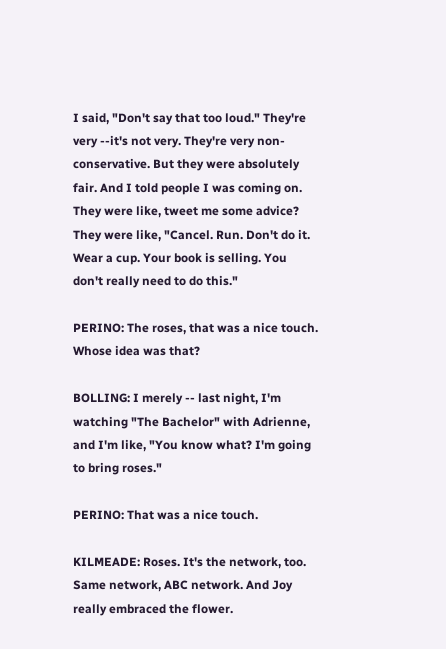I said, "Don't say that too loud." They're very --it's not very. They're very non-conservative. But they were absolutely fair. And I told people I was coming on. They were like, tweet me some advice? They were like, "Cancel. Run. Don't do it. Wear a cup. Your book is selling. You don't really need to do this."

PERINO: The roses, that was a nice touch. Whose idea was that?

BOLLING: I merely -- last night, I'm watching "The Bachelor" with Adrienne, and I'm like, "You know what? I'm going to bring roses."

PERINO: That was a nice touch.

KILMEADE: Roses. It's the network, too. Same network, ABC network. And Joy really embraced the flower.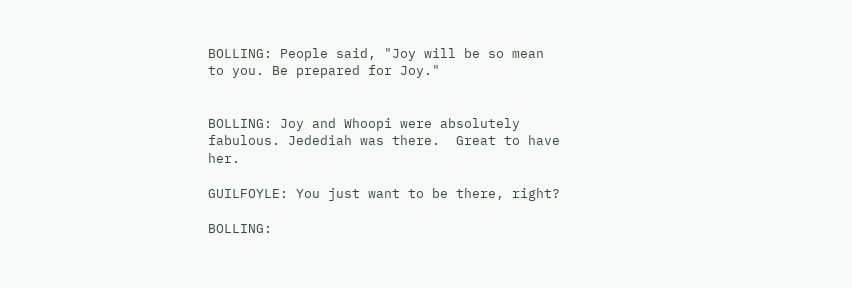BOLLING: People said, "Joy will be so mean to you. Be prepared for Joy."


BOLLING: Joy and Whoopi were absolutely fabulous. Jedediah was there.  Great to have her.

GUILFOYLE: You just want to be there, right?

BOLLING: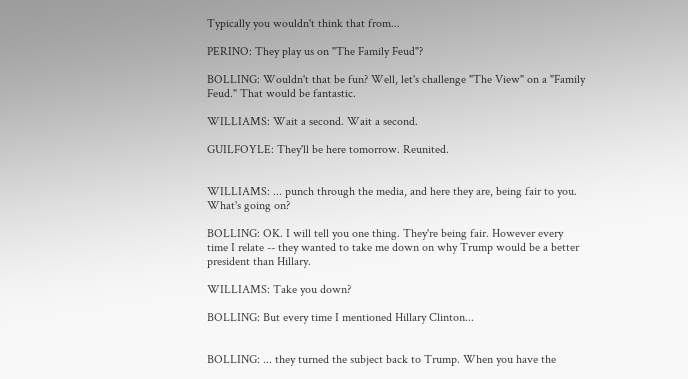Typically you wouldn't think that from...

PERINO: They play us on "The Family Feud"?

BOLLING: Wouldn't that be fun? Well, let's challenge "The View" on a "Family Feud." That would be fantastic.

WILLIAMS: Wait a second. Wait a second.

GUILFOYLE: They'll be here tomorrow. Reunited.


WILLIAMS: ... punch through the media, and here they are, being fair to you. What's going on?

BOLLING: OK. I will tell you one thing. They're being fair. However every time I relate -- they wanted to take me down on why Trump would be a better president than Hillary.

WILLIAMS: Take you down?

BOLLING: But every time I mentioned Hillary Clinton...


BOLLING: ... they turned the subject back to Trump. When you have the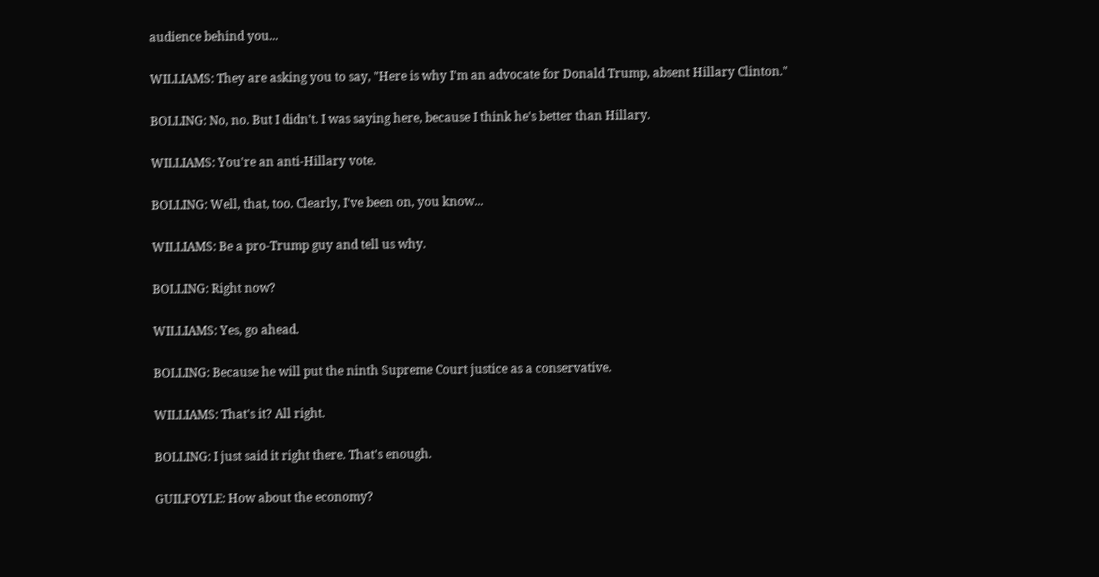audience behind you...

WILLIAMS: They are asking you to say, "Here is why I'm an advocate for Donald Trump, absent Hillary Clinton."

BOLLING: No, no. But I didn't. I was saying here, because I think he's better than Hillary.

WILLIAMS: You're an anti-Hillary vote.

BOLLING: Well, that, too. Clearly, I've been on, you know...

WILLIAMS: Be a pro-Trump guy and tell us why.

BOLLING: Right now?

WILLIAMS: Yes, go ahead.

BOLLING: Because he will put the ninth Supreme Court justice as a conservative.

WILLIAMS: That's it? All right.

BOLLING: I just said it right there. That's enough.

GUILFOYLE: How about the economy?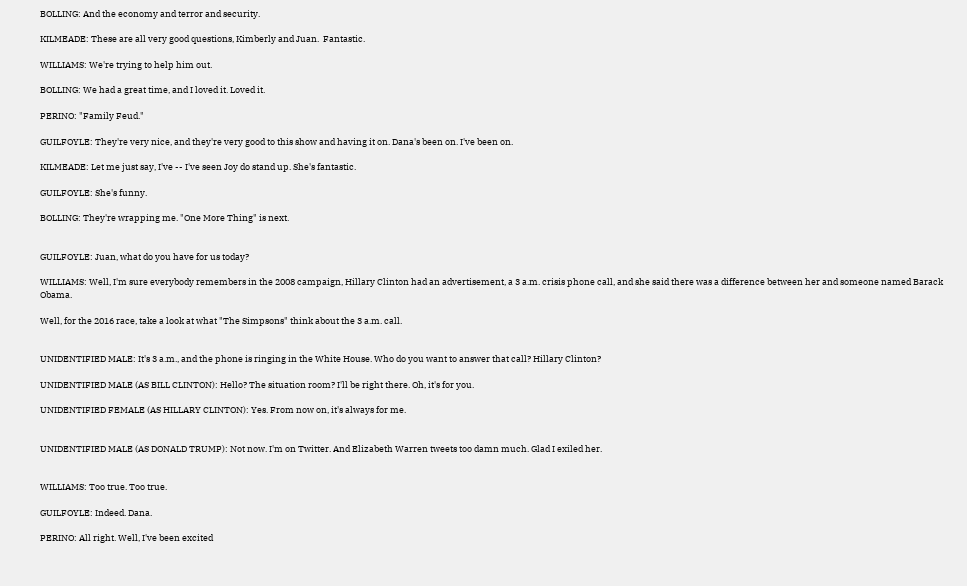BOLLING: And the economy and terror and security.

KILMEADE: These are all very good questions, Kimberly and Juan.  Fantastic.

WILLIAMS: We're trying to help him out.

BOLLING: We had a great time, and I loved it. Loved it.

PERINO: "Family Feud."

GUILFOYLE: They're very nice, and they're very good to this show and having it on. Dana's been on. I've been on.

KILMEADE: Let me just say, I've -- I've seen Joy do stand up. She's fantastic.

GUILFOYLE: She's funny.

BOLLING: They're wrapping me. "One More Thing" is next.


GUILFOYLE: Juan, what do you have for us today?

WILLIAMS: Well, I'm sure everybody remembers in the 2008 campaign, Hillary Clinton had an advertisement, a 3 a.m. crisis phone call, and she said there was a difference between her and someone named Barack Obama.

Well, for the 2016 race, take a look at what "The Simpsons" think about the 3 a.m. call.


UNIDENTIFIED MALE: It's 3 a.m., and the phone is ringing in the White House. Who do you want to answer that call? Hillary Clinton?

UNIDENTIFIED MALE (AS BILL CLINTON): Hello? The situation room? I'll be right there. Oh, it's for you.

UNIDENTIFIED FEMALE (AS HILLARY CLINTON): Yes. From now on, it's always for me.


UNIDENTIFIED MALE (AS DONALD TRUMP): Not now. I'm on Twitter. And Elizabeth Warren tweets too damn much. Glad I exiled her.


WILLIAMS: Too true. Too true.

GUILFOYLE: Indeed. Dana.

PERINO: All right. Well, I've been excited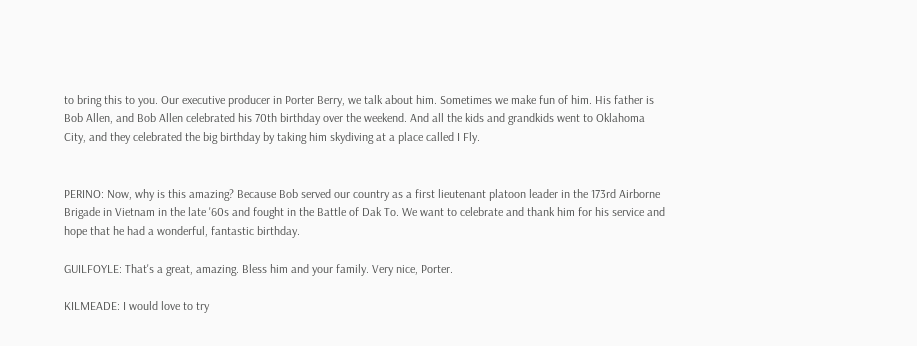to bring this to you. Our executive producer in Porter Berry, we talk about him. Sometimes we make fun of him. His father is Bob Allen, and Bob Allen celebrated his 70th birthday over the weekend. And all the kids and grandkids went to Oklahoma City, and they celebrated the big birthday by taking him skydiving at a place called I Fly.


PERINO: Now, why is this amazing? Because Bob served our country as a first lieutenant platoon leader in the 173rd Airborne Brigade in Vietnam in the late '60s and fought in the Battle of Dak To. We want to celebrate and thank him for his service and hope that he had a wonderful, fantastic birthday.

GUILFOYLE: That's a great, amazing. Bless him and your family. Very nice, Porter.

KILMEADE: I would love to try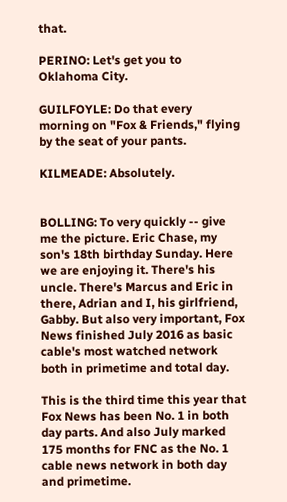that.

PERINO: Let's get you to Oklahoma City.

GUILFOYLE: Do that every morning on "Fox & Friends," flying by the seat of your pants.

KILMEADE: Absolutely.


BOLLING: To very quickly -- give me the picture. Eric Chase, my son's 18th birthday Sunday. Here we are enjoying it. There's his uncle. There's Marcus and Eric in there, Adrian and I, his girlfriend, Gabby. But also very important, Fox News finished July 2016 as basic cable's most watched network both in primetime and total day.

This is the third time this year that Fox News has been No. 1 in both day parts. And also July marked 175 months for FNC as the No. 1 cable news network in both day and primetime.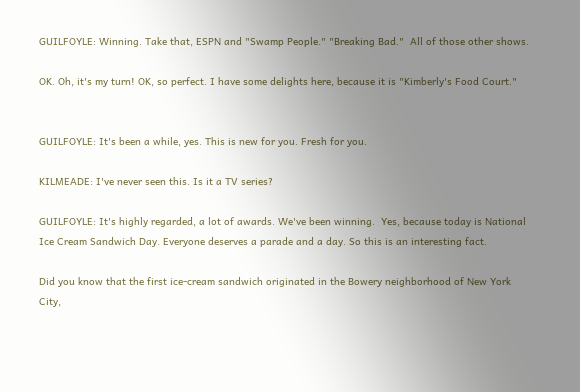GUILFOYLE: Winning. Take that, ESPN and "Swamp People." "Breaking Bad."  All of those other shows.

OK. Oh, it's my turn! OK, so perfect. I have some delights here, because it is "Kimberly's Food Court."


GUILFOYLE: It's been a while, yes. This is new for you. Fresh for you.

KILMEADE: I've never seen this. Is it a TV series?

GUILFOYLE: It's highly regarded, a lot of awards. We've been winning.  Yes, because today is National Ice Cream Sandwich Day. Everyone deserves a parade and a day. So this is an interesting fact.

Did you know that the first ice-cream sandwich originated in the Bowery neighborhood of New York City,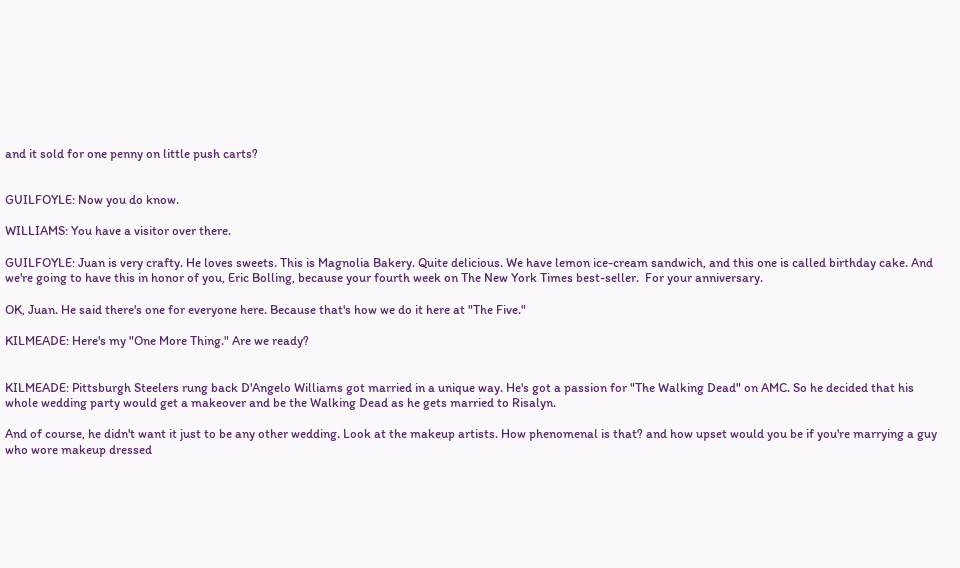and it sold for one penny on little push carts?


GUILFOYLE: Now you do know.

WILLIAMS: You have a visitor over there.

GUILFOYLE: Juan is very crafty. He loves sweets. This is Magnolia Bakery. Quite delicious. We have lemon ice-cream sandwich, and this one is called birthday cake. And we're going to have this in honor of you, Eric Bolling, because your fourth week on The New York Times best-seller.  For your anniversary.

OK, Juan. He said there's one for everyone here. Because that's how we do it here at "The Five."

KILMEADE: Here's my "One More Thing." Are we ready?


KILMEADE: Pittsburgh Steelers rung back D'Angelo Williams got married in a unique way. He's got a passion for "The Walking Dead" on AMC. So he decided that his whole wedding party would get a makeover and be the Walking Dead as he gets married to Risalyn.

And of course, he didn't want it just to be any other wedding. Look at the makeup artists. How phenomenal is that? and how upset would you be if you're marrying a guy who wore makeup dressed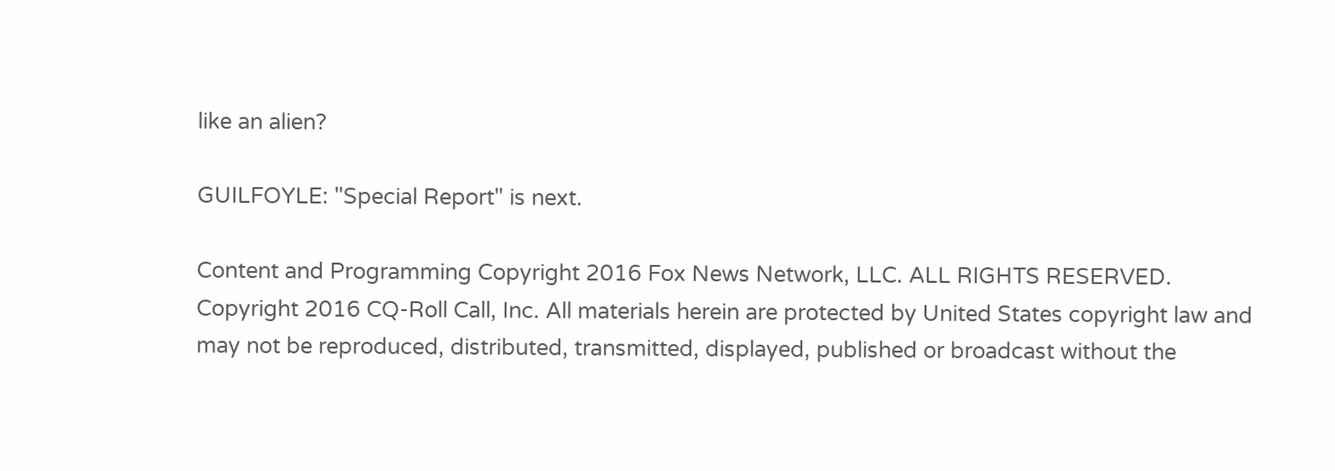like an alien?

GUILFOYLE: "Special Report" is next.

Content and Programming Copyright 2016 Fox News Network, LLC. ALL RIGHTS RESERVED. Copyright 2016 CQ-Roll Call, Inc. All materials herein are protected by United States copyright law and may not be reproduced, distributed, transmitted, displayed, published or broadcast without the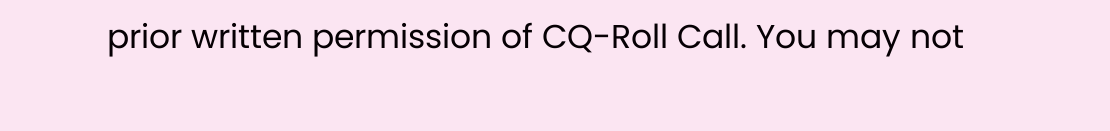prior written permission of CQ-Roll Call. You may not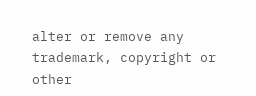alter or remove any trademark, copyright or other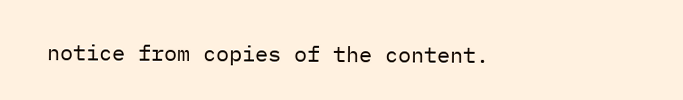notice from copies of the content.